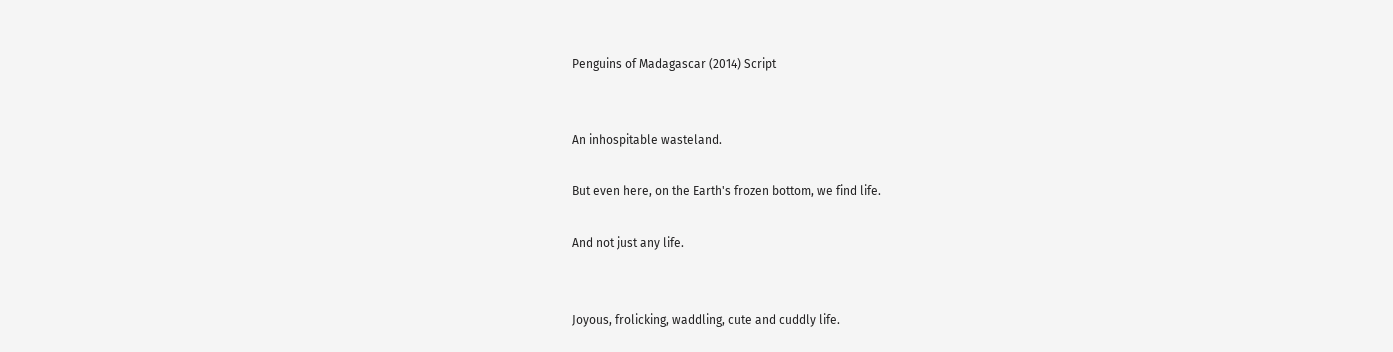Penguins of Madagascar (2014) Script


An inhospitable wasteland.

But even here, on the Earth's frozen bottom, we find life.

And not just any life.


Joyous, frolicking, waddling, cute and cuddly life.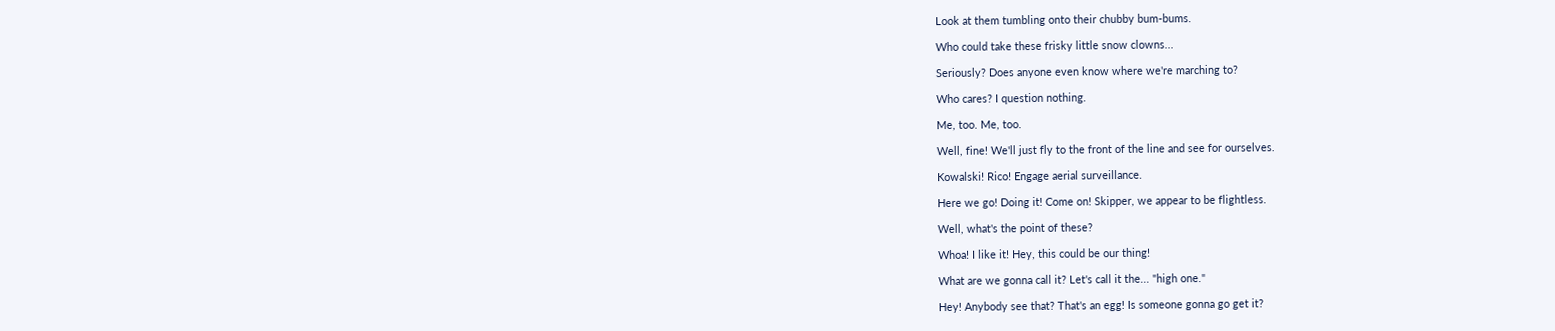Look at them tumbling onto their chubby bum-bums.

Who could take these frisky little snow clowns...

Seriously? Does anyone even know where we're marching to?

Who cares? I question nothing.

Me, too. Me, too.

Well, fine! We'll just fly to the front of the line and see for ourselves.

Kowalski! Rico! Engage aerial surveillance.

Here we go! Doing it! Come on! Skipper, we appear to be flightless.

Well, what's the point of these?

Whoa! I like it! Hey, this could be our thing!

What are we gonna call it? Let's call it the... "high one."

Hey! Anybody see that? That's an egg! Is someone gonna go get it?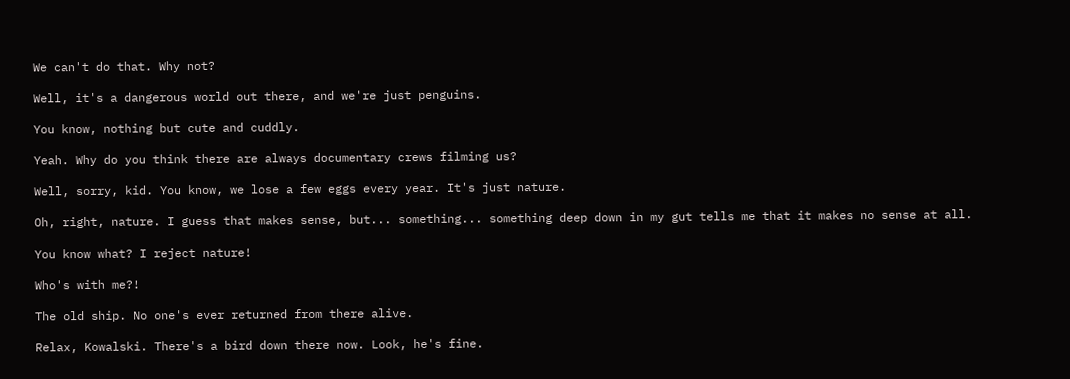We can't do that. Why not?

Well, it's a dangerous world out there, and we're just penguins.

You know, nothing but cute and cuddly.

Yeah. Why do you think there are always documentary crews filming us?

Well, sorry, kid. You know, we lose a few eggs every year. It's just nature.

Oh, right, nature. I guess that makes sense, but... something... something deep down in my gut tells me that it makes no sense at all.

You know what? I reject nature!

Who's with me?!

The old ship. No one's ever returned from there alive.

Relax, Kowalski. There's a bird down there now. Look, he's fine.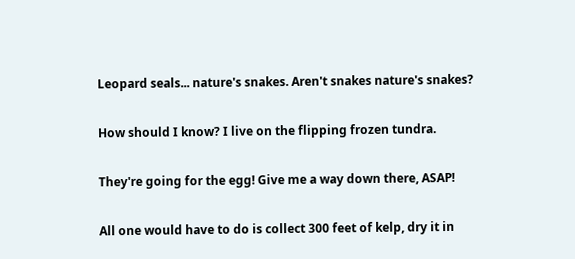Leopard seals... nature's snakes. Aren't snakes nature's snakes?

How should I know? I live on the flipping frozen tundra.

They're going for the egg! Give me a way down there, ASAP!

All one would have to do is collect 300 feet of kelp, dry it in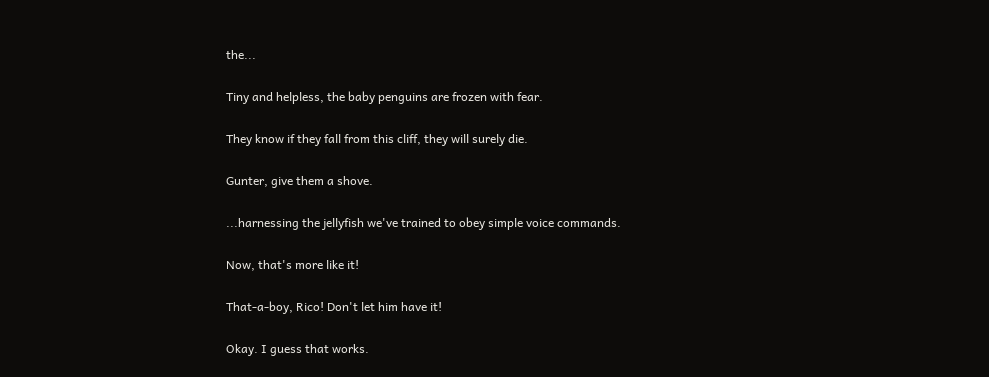the...

Tiny and helpless, the baby penguins are frozen with fear.

They know if they fall from this cliff, they will surely die.

Gunter, give them a shove.

...harnessing the jellyfish we've trained to obey simple voice commands.

Now, that's more like it!

That-a-boy, Rico! Don't let him have it!

Okay. I guess that works.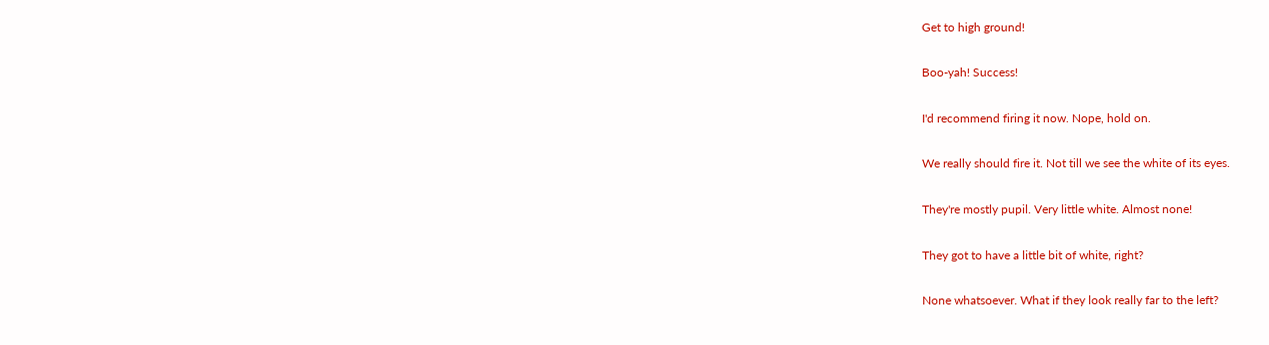Get to high ground!

Boo-yah! Success!

I'd recommend firing it now. Nope, hold on.

We really should fire it. Not till we see the white of its eyes.

They're mostly pupil. Very little white. Almost none!

They got to have a little bit of white, right?

None whatsoever. What if they look really far to the left?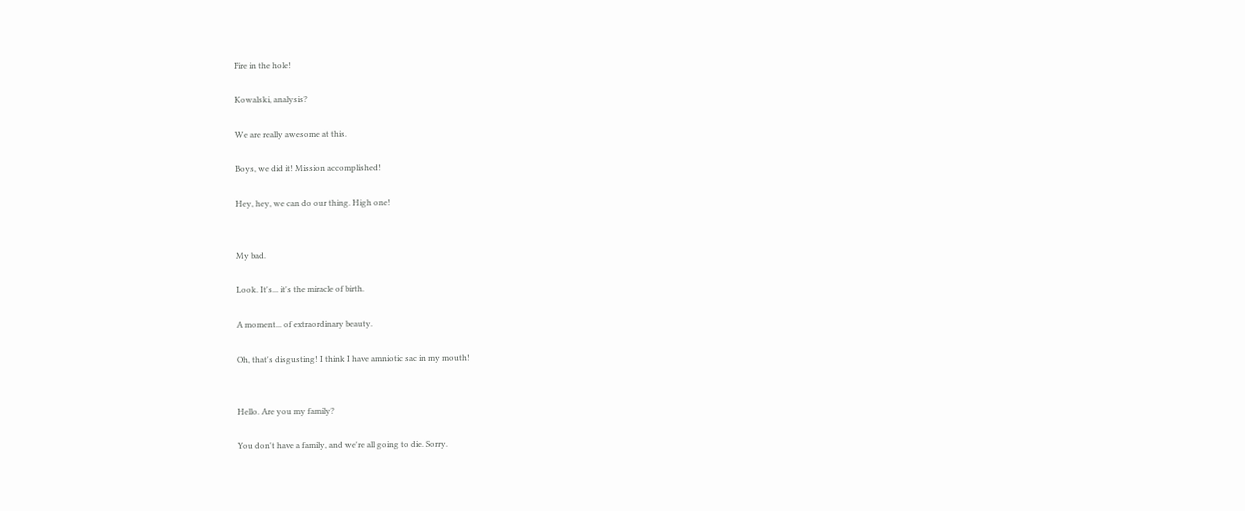Fire in the hole!

Kowalski, analysis?

We are really awesome at this.

Boys, we did it! Mission accomplished!

Hey, hey, we can do our thing. High one!


My bad.

Look. It's... it's the miracle of birth.

A moment... of extraordinary beauty.

Oh, that's disgusting! I think I have amniotic sac in my mouth!


Hello. Are you my family?

You don't have a family, and we're all going to die. Sorry.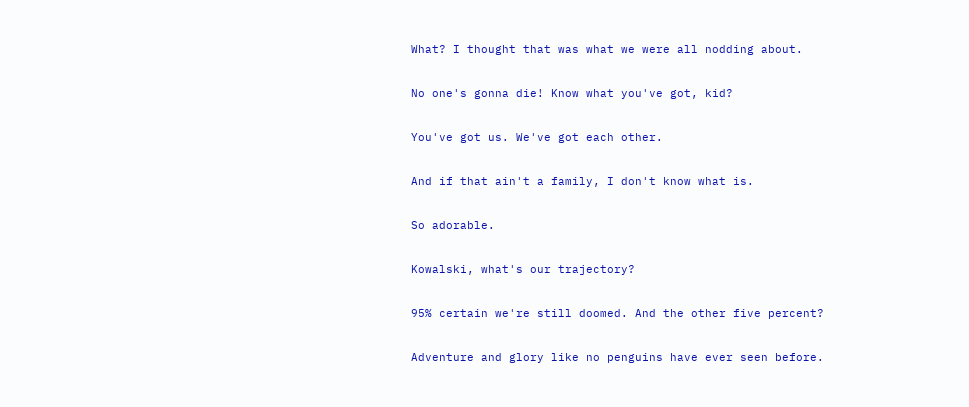What? I thought that was what we were all nodding about.

No one's gonna die! Know what you've got, kid?

You've got us. We've got each other.

And if that ain't a family, I don't know what is.

So adorable.

Kowalski, what's our trajectory?

95% certain we're still doomed. And the other five percent?

Adventure and glory like no penguins have ever seen before.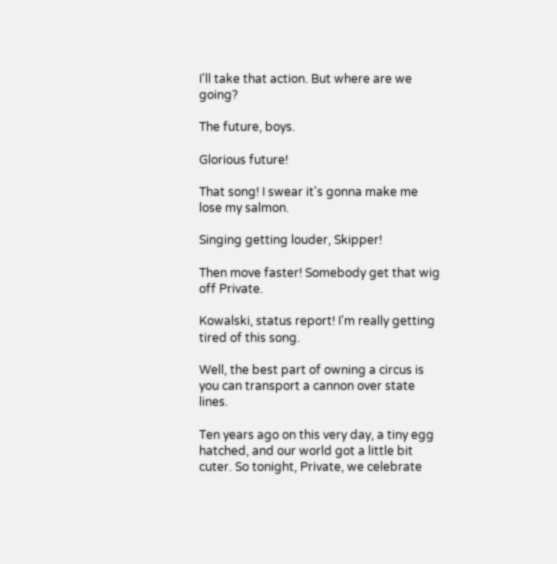I'll take that action. But where are we going?

The future, boys.

Glorious future!

That song! I swear it's gonna make me lose my salmon.

Singing getting louder, Skipper!

Then move faster! Somebody get that wig off Private.

Kowalski, status report! I'm really getting tired of this song.

Well, the best part of owning a circus is you can transport a cannon over state lines.

Ten years ago on this very day, a tiny egg hatched, and our world got a little bit cuter. So tonight, Private, we celebrate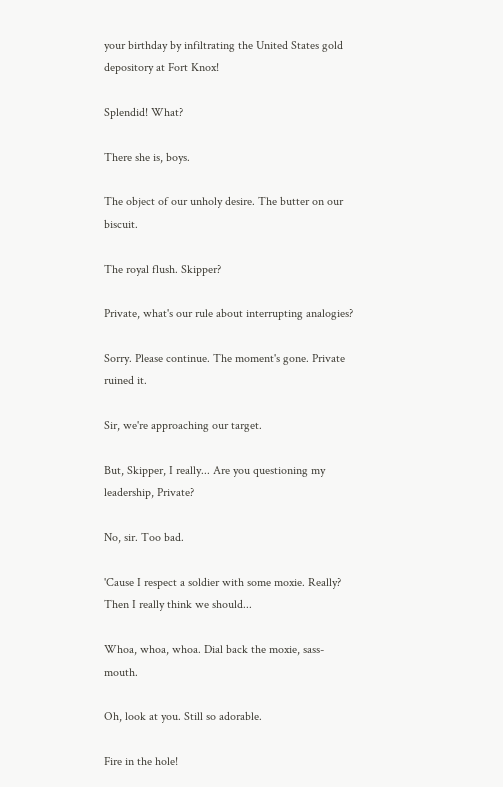your birthday by infiltrating the United States gold depository at Fort Knox!

Splendid! What?

There she is, boys.

The object of our unholy desire. The butter on our biscuit.

The royal flush. Skipper?

Private, what's our rule about interrupting analogies?

Sorry. Please continue. The moment's gone. Private ruined it.

Sir, we're approaching our target.

But, Skipper, I really... Are you questioning my leadership, Private?

No, sir. Too bad.

'Cause I respect a soldier with some moxie. Really? Then I really think we should...

Whoa, whoa, whoa. Dial back the moxie, sass-mouth.

Oh, look at you. Still so adorable.

Fire in the hole!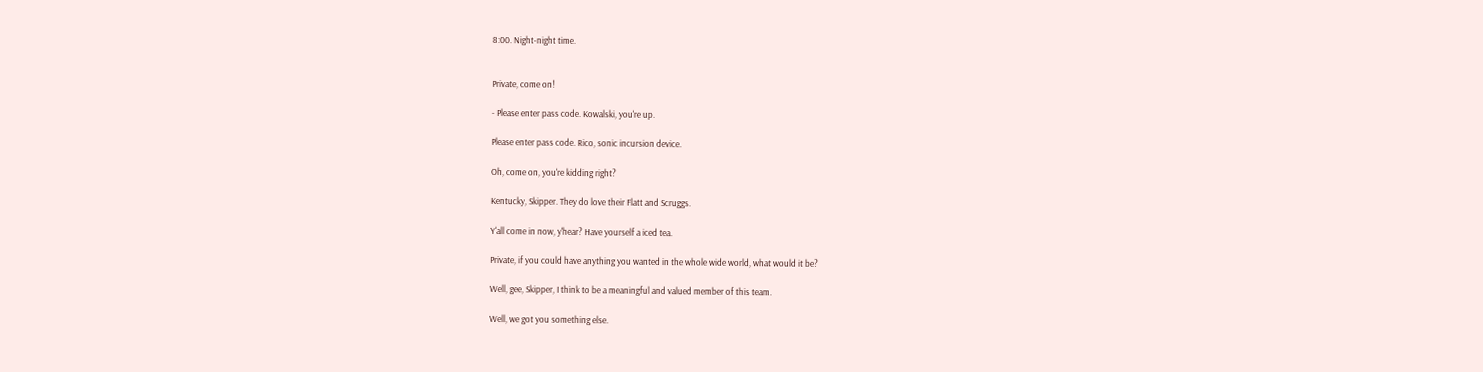8:00. Night-night time.


Private, come on!

- Please enter pass code. Kowalski, you're up.

Please enter pass code. Rico, sonic incursion device.

Oh, come on, you're kidding right?

Kentucky, Skipper. They do love their Flatt and Scruggs.

Y'all come in now, y'hear? Have yourself a iced tea.

Private, if you could have anything you wanted in the whole wide world, what would it be?

Well, gee, Skipper, I think to be a meaningful and valued member of this team.

Well, we got you something else.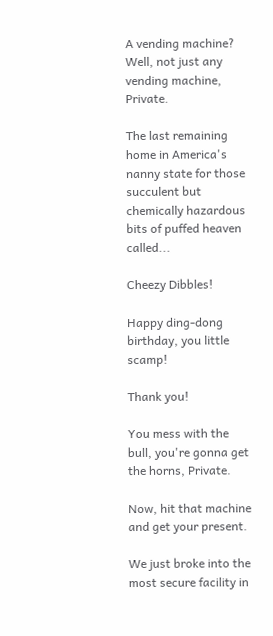A vending machine? Well, not just any vending machine, Private.

The last remaining home in America's nanny state for those succulent but chemically hazardous bits of puffed heaven called...

Cheezy Dibbles!

Happy ding-dong birthday, you little scamp!

Thank you!

You mess with the bull, you're gonna get the horns, Private.

Now, hit that machine and get your present.

We just broke into the most secure facility in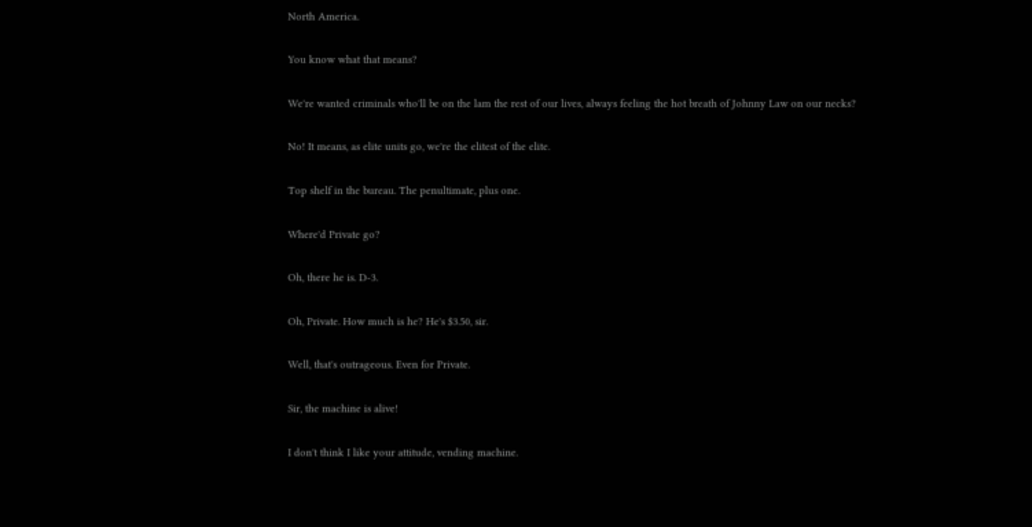North America.

You know what that means?

We're wanted criminals who'll be on the lam the rest of our lives, always feeling the hot breath of Johnny Law on our necks?

No! It means, as elite units go, we're the elitest of the elite.

Top shelf in the bureau. The penultimate, plus one.

Where'd Private go?

Oh, there he is. D-3.

Oh, Private. How much is he? He's $3.50, sir.

Well, that's outrageous. Even for Private.

Sir, the machine is alive!

I don't think I like your attitude, vending machine.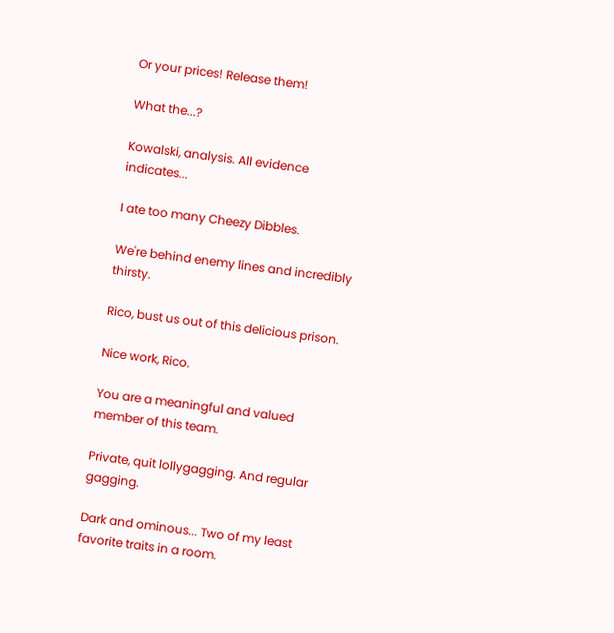Or your prices! Release them!

What the...?

Kowalski, analysis. All evidence indicates...

I ate too many Cheezy Dibbles.

We're behind enemy lines and incredibly thirsty.

Rico, bust us out of this delicious prison.

Nice work, Rico.

You are a meaningful and valued member of this team.

Private, quit lollygagging. And regular gagging.

Dark and ominous... Two of my least favorite traits in a room.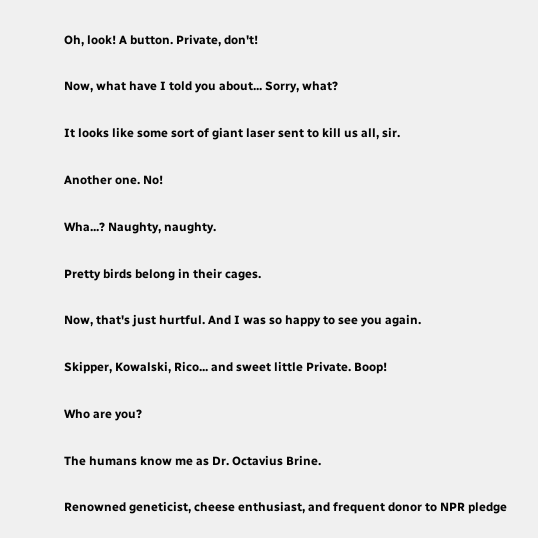Oh, look! A button. Private, don't!

Now, what have I told you about... Sorry, what?

It looks like some sort of giant laser sent to kill us all, sir.

Another one. No!

Wha...? Naughty, naughty.

Pretty birds belong in their cages.

Now, that's just hurtful. And I was so happy to see you again.

Skipper, Kowalski, Rico... and sweet little Private. Boop!

Who are you?

The humans know me as Dr. Octavius Brine.

Renowned geneticist, cheese enthusiast, and frequent donor to NPR pledge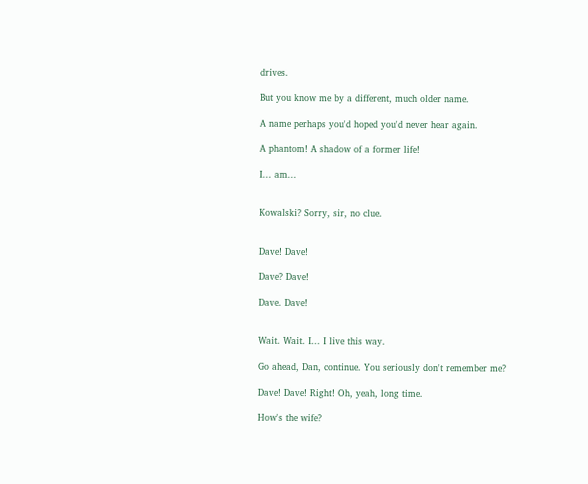drives.

But you know me by a different, much older name.

A name perhaps you'd hoped you'd never hear again.

A phantom! A shadow of a former life!

I... am...


Kowalski? Sorry, sir, no clue.


Dave! Dave!

Dave? Dave!

Dave. Dave!


Wait. Wait. I... I live this way.

Go ahead, Dan, continue. You seriously don't remember me?

Dave! Dave! Right! Oh, yeah, long time.

How's the wife?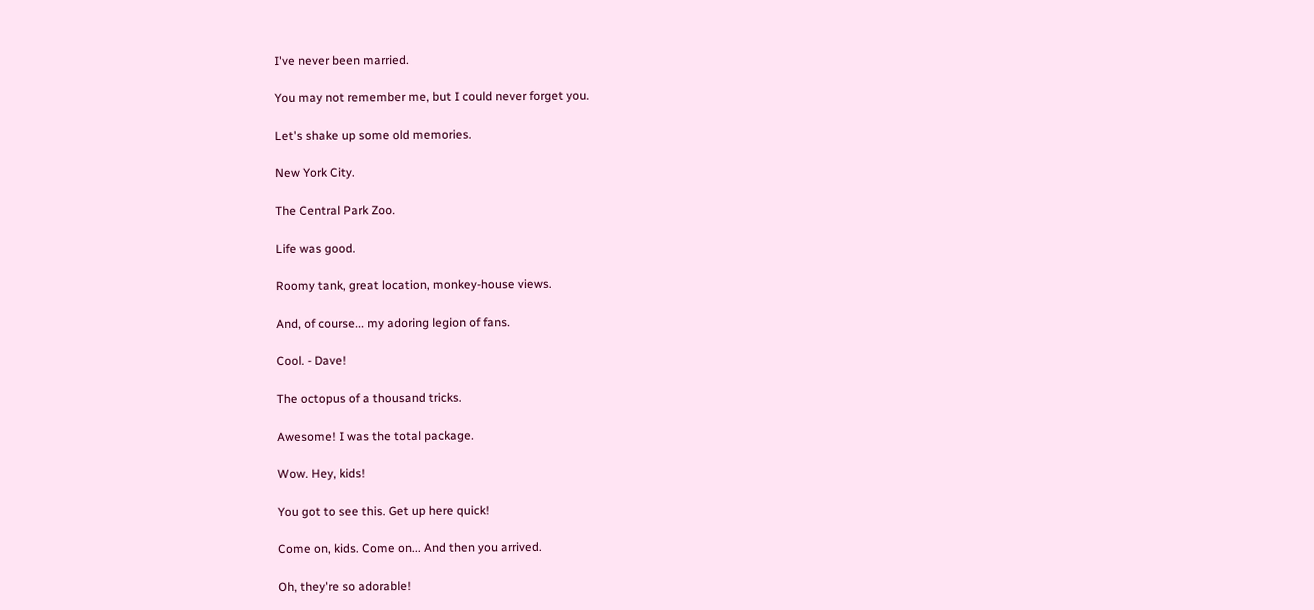I've never been married.

You may not remember me, but I could never forget you.

Let's shake up some old memories.

New York City.

The Central Park Zoo.

Life was good.

Roomy tank, great location, monkey-house views.

And, of course... my adoring legion of fans.

Cool. - Dave!

The octopus of a thousand tricks.

Awesome! I was the total package.

Wow. Hey, kids!

You got to see this. Get up here quick!

Come on, kids. Come on... And then you arrived.

Oh, they're so adorable!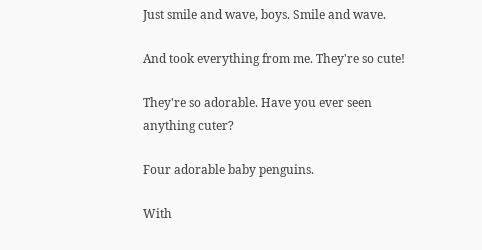Just smile and wave, boys. Smile and wave.

And took everything from me. They're so cute!

They're so adorable. Have you ever seen anything cuter?

Four adorable baby penguins.

With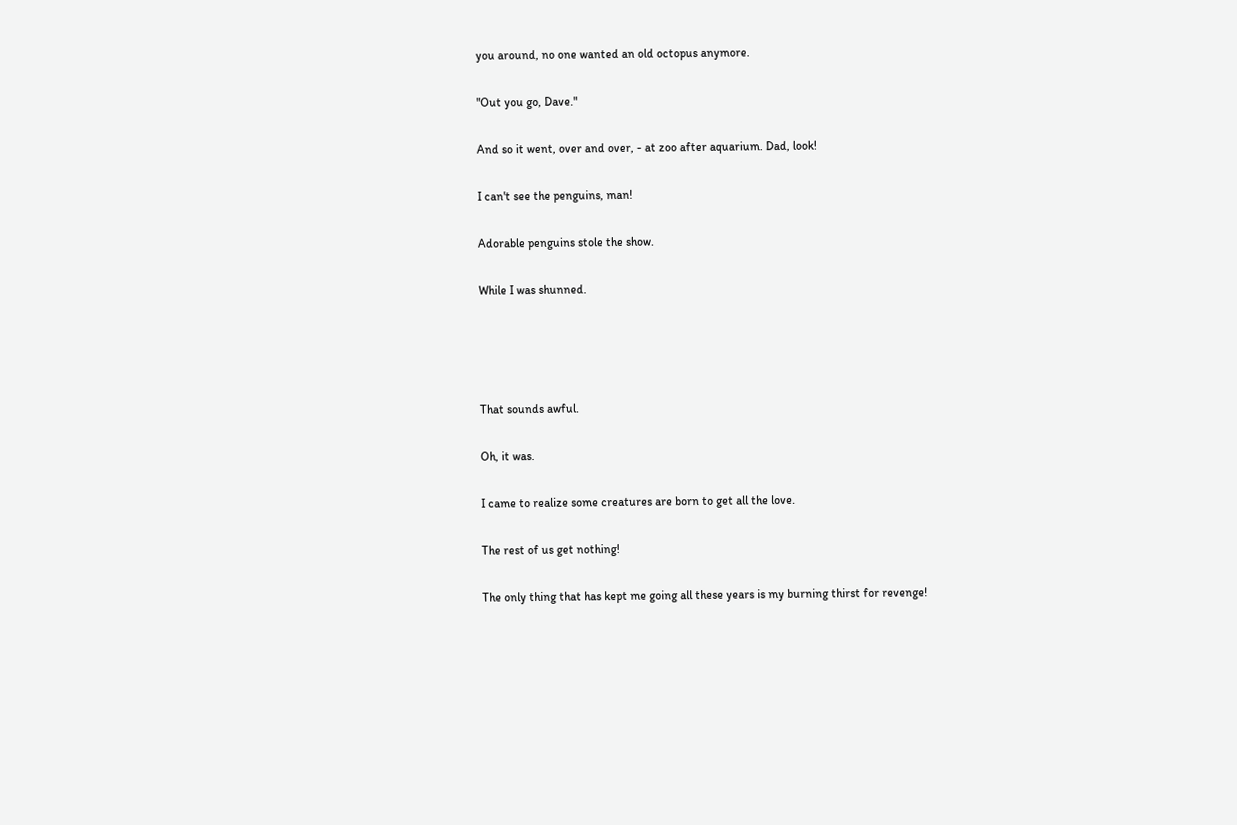you around, no one wanted an old octopus anymore.

"Out you go, Dave."

And so it went, over and over, - at zoo after aquarium. Dad, look!

I can't see the penguins, man!

Adorable penguins stole the show.

While I was shunned.




That sounds awful.

Oh, it was.

I came to realize some creatures are born to get all the love.

The rest of us get nothing!

The only thing that has kept me going all these years is my burning thirst for revenge!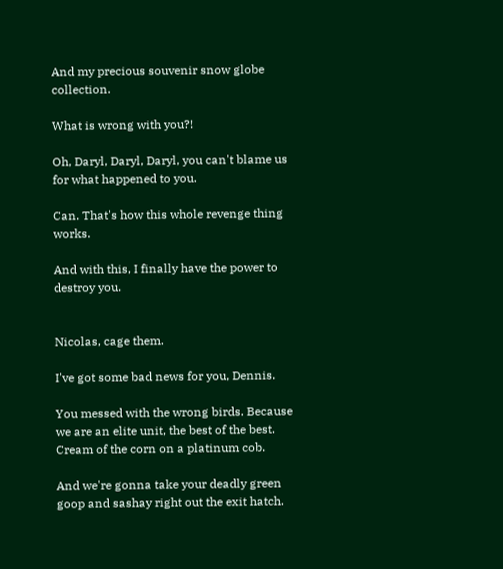And my precious souvenir snow globe collection.

What is wrong with you?!

Oh, Daryl, Daryl, Daryl, you can't blame us for what happened to you.

Can. That's how this whole revenge thing works.

And with this, I finally have the power to destroy you.


Nicolas, cage them.

I've got some bad news for you, Dennis.

You messed with the wrong birds. Because we are an elite unit, the best of the best. Cream of the corn on a platinum cob.

And we're gonna take your deadly green goop and sashay right out the exit hatch.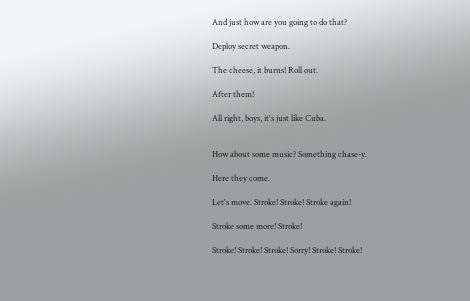And just how are you going to do that?

Deploy secret weapon.

The cheese, it burns! Roll out.

After them!

All right, boys, it's just like Cuba.


How about some music? Something chase-y.

Here they come.

Let's move. Stroke! Stroke! Stroke again!

Stroke some more! Stroke!

Stroke! Stroke! Stroke! Sorry! Stroke! Stroke!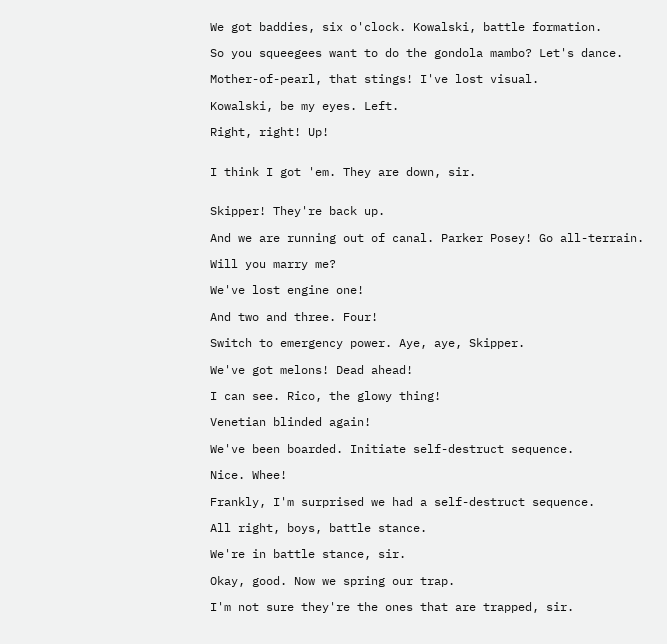We got baddies, six o'clock. Kowalski, battle formation.

So you squeegees want to do the gondola mambo? Let's dance.

Mother-of-pearl, that stings! I've lost visual.

Kowalski, be my eyes. Left.

Right, right! Up!


I think I got 'em. They are down, sir.


Skipper! They're back up.

And we are running out of canal. Parker Posey! Go all-terrain.

Will you marry me?

We've lost engine one!

And two and three. Four!

Switch to emergency power. Aye, aye, Skipper.

We've got melons! Dead ahead!

I can see. Rico, the glowy thing!

Venetian blinded again!

We've been boarded. Initiate self-destruct sequence.

Nice. Whee!

Frankly, I'm surprised we had a self-destruct sequence.

All right, boys, battle stance.

We're in battle stance, sir.

Okay, good. Now we spring our trap.

I'm not sure they're the ones that are trapped, sir.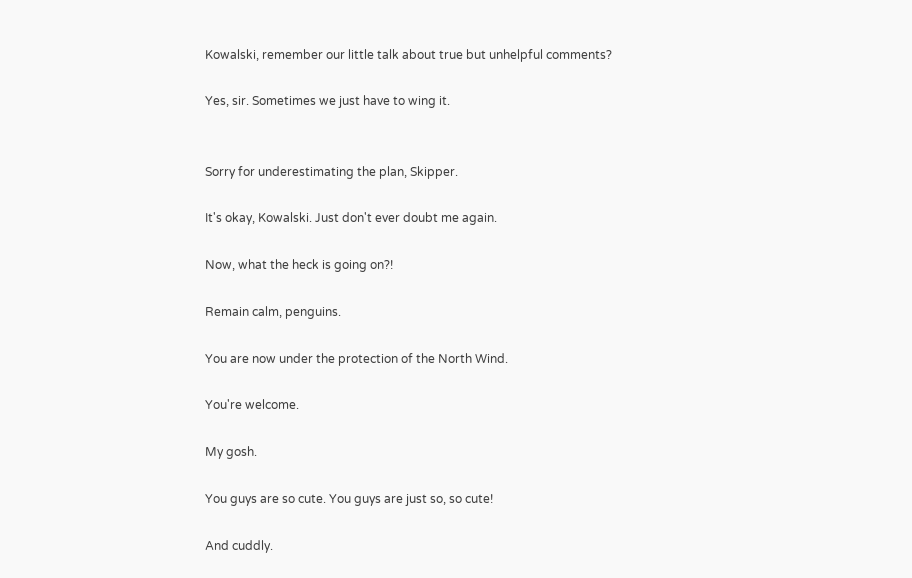Kowalski, remember our little talk about true but unhelpful comments?

Yes, sir. Sometimes we just have to wing it.


Sorry for underestimating the plan, Skipper.

It's okay, Kowalski. Just don't ever doubt me again.

Now, what the heck is going on?!

Remain calm, penguins.

You are now under the protection of the North Wind.

You're welcome.

My gosh.

You guys are so cute. You guys are just so, so cute!

And cuddly.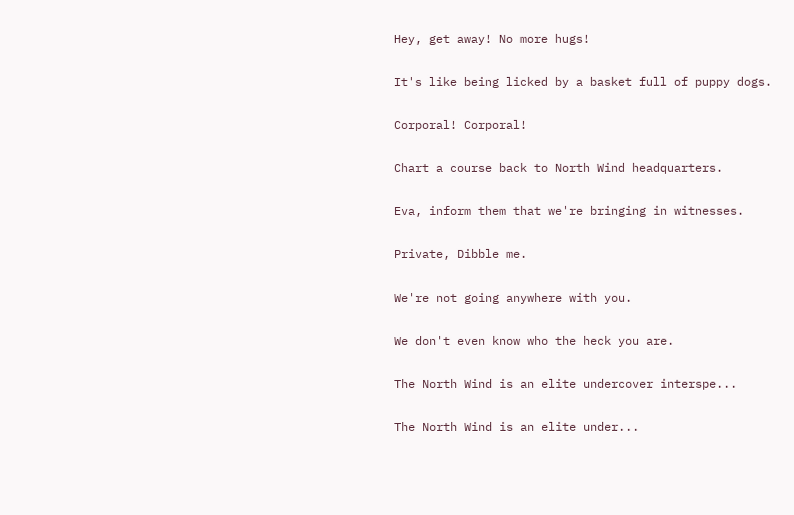Hey, get away! No more hugs!

It's like being licked by a basket full of puppy dogs.

Corporal! Corporal!

Chart a course back to North Wind headquarters.

Eva, inform them that we're bringing in witnesses.

Private, Dibble me.

We're not going anywhere with you.

We don't even know who the heck you are.

The North Wind is an elite undercover interspe...

The North Wind is an elite under...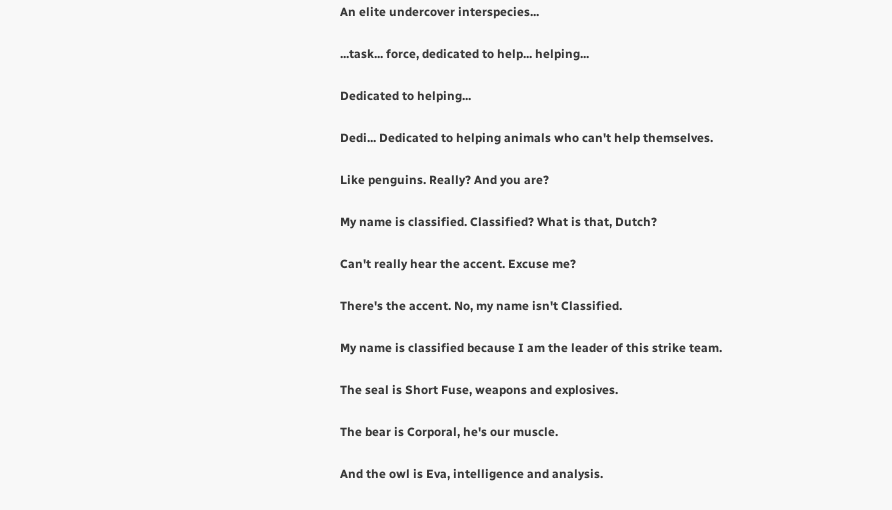An elite undercover interspecies...

...task... force, dedicated to help... helping...

Dedicated to helping...

Dedi... Dedicated to helping animals who can't help themselves.

Like penguins. Really? And you are?

My name is classified. Classified? What is that, Dutch?

Can't really hear the accent. Excuse me?

There's the accent. No, my name isn't Classified.

My name is classified because I am the leader of this strike team.

The seal is Short Fuse, weapons and explosives.

The bear is Corporal, he's our muscle.

And the owl is Eva, intelligence and analysis.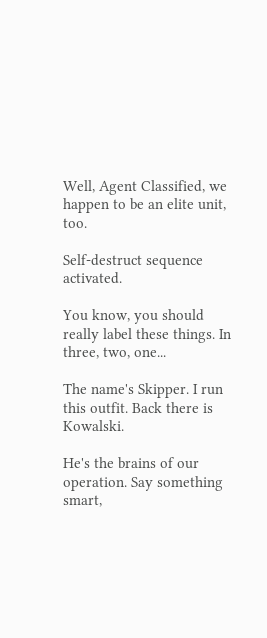Well, Agent Classified, we happen to be an elite unit, too.

Self-destruct sequence activated.

You know, you should really label these things. In three, two, one...

The name's Skipper. I run this outfit. Back there is Kowalski.

He's the brains of our operation. Say something smart,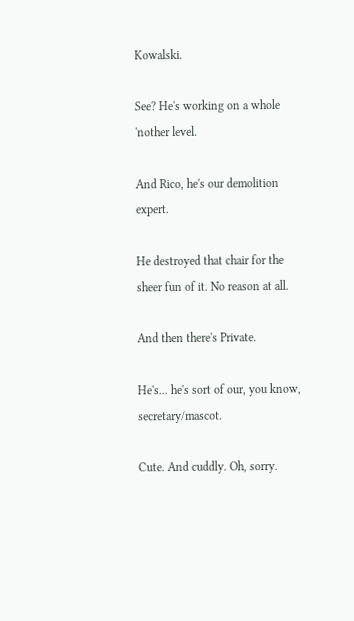Kowalski.

See? He's working on a whole 'nother level.

And Rico, he's our demolition expert.

He destroyed that chair for the sheer fun of it. No reason at all.

And then there's Private.

He's... he's sort of our, you know, secretary/mascot.

Cute. And cuddly. Oh, sorry.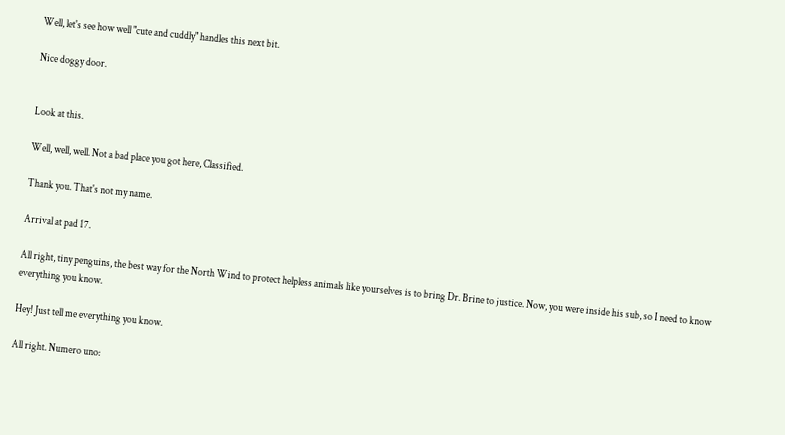Well, let's see how well "cute and cuddly" handles this next bit.

Nice doggy door.


Look at this.

Well, well, well. Not a bad place you got here, Classified.

Thank you. That's not my name.

Arrival at pad 17.

All right, tiny penguins, the best way for the North Wind to protect helpless animals like yourselves is to bring Dr. Brine to justice. Now, you were inside his sub, so I need to know everything you know.

Hey! Just tell me everything you know.

All right. Numero uno: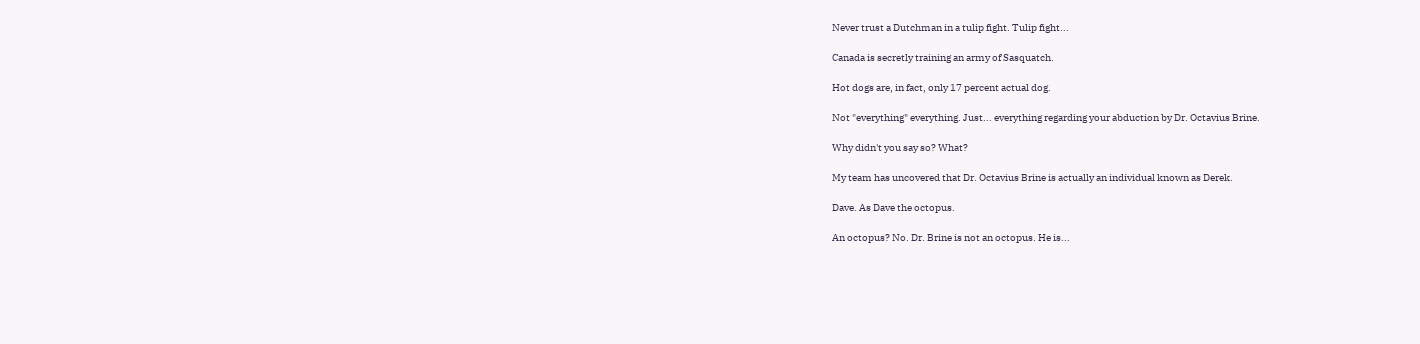Never trust a Dutchman in a tulip fight. Tulip fight...

Canada is secretly training an army of Sasquatch.

Hot dogs are, in fact, only 17 percent actual dog.

Not "everything" everything. Just... everything regarding your abduction by Dr. Octavius Brine.

Why didn't you say so? What?

My team has uncovered that Dr. Octavius Brine is actually an individual known as Derek.

Dave. As Dave the octopus.

An octopus? No. Dr. Brine is not an octopus. He is...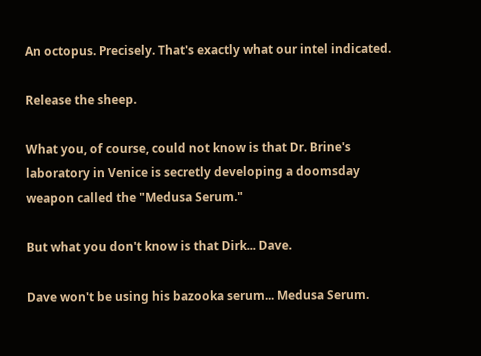An octopus. Precisely. That's exactly what our intel indicated.

Release the sheep.

What you, of course, could not know is that Dr. Brine's laboratory in Venice is secretly developing a doomsday weapon called the "Medusa Serum."

But what you don't know is that Dirk... Dave.

Dave won't be using his bazooka serum... Medusa Serum.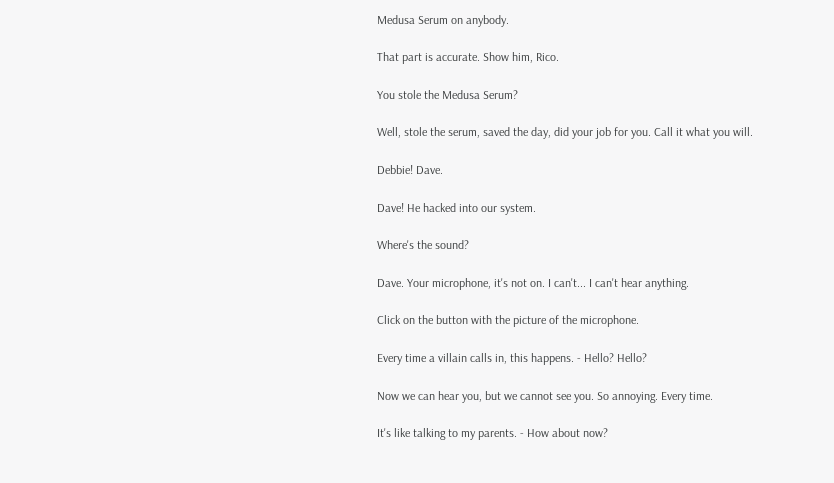Medusa Serum on anybody.

That part is accurate. Show him, Rico.

You stole the Medusa Serum?

Well, stole the serum, saved the day, did your job for you. Call it what you will.

Debbie! Dave.

Dave! He hacked into our system.

Where's the sound?

Dave. Your microphone, it's not on. I can't... I can't hear anything.

Click on the button with the picture of the microphone.

Every time a villain calls in, this happens. - Hello? Hello?

Now we can hear you, but we cannot see you. So annoying. Every time.

It's like talking to my parents. - How about now?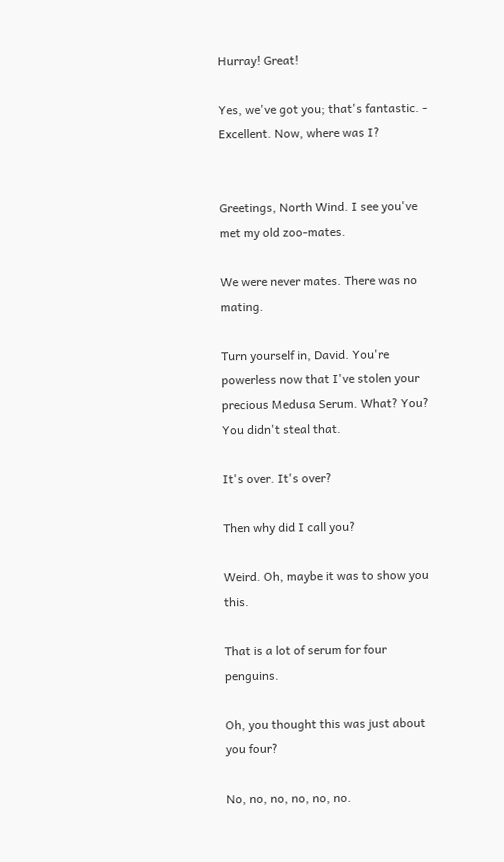Hurray! Great!

Yes, we've got you; that's fantastic. - Excellent. Now, where was I?


Greetings, North Wind. I see you've met my old zoo-mates.

We were never mates. There was no mating.

Turn yourself in, David. You're powerless now that I've stolen your precious Medusa Serum. What? You? You didn't steal that.

It's over. It's over?

Then why did I call you?

Weird. Oh, maybe it was to show you this.

That is a lot of serum for four penguins.

Oh, you thought this was just about you four?

No, no, no, no, no, no.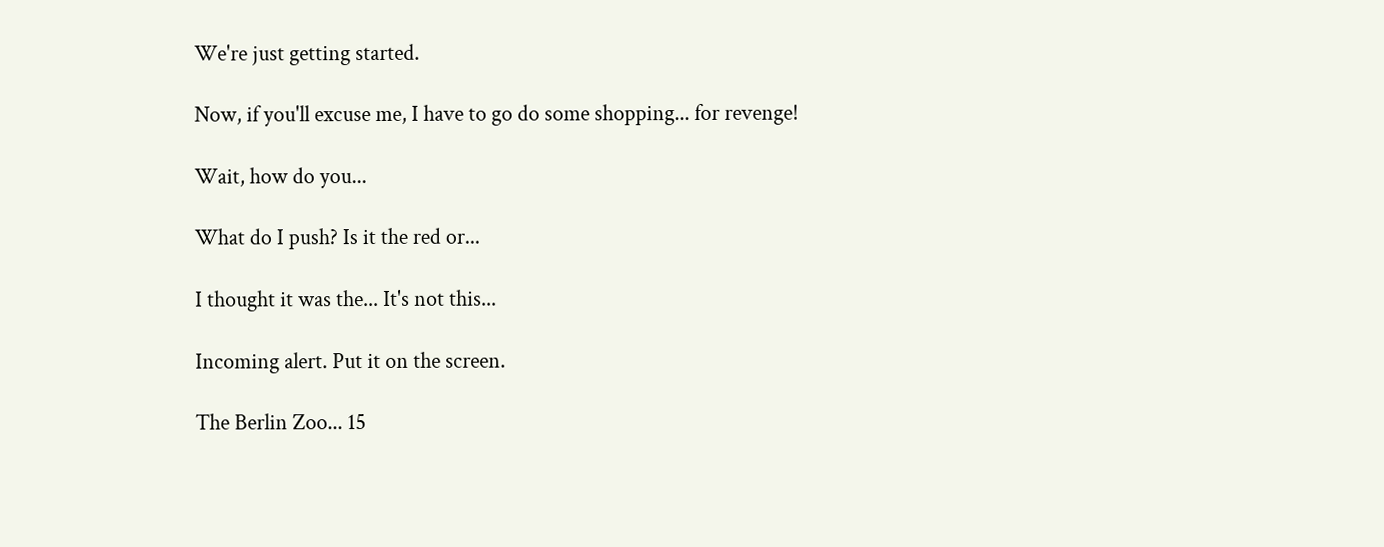We're just getting started.

Now, if you'll excuse me, I have to go do some shopping... for revenge!

Wait, how do you...

What do I push? Is it the red or...

I thought it was the... It's not this...

Incoming alert. Put it on the screen.

The Berlin Zoo... 15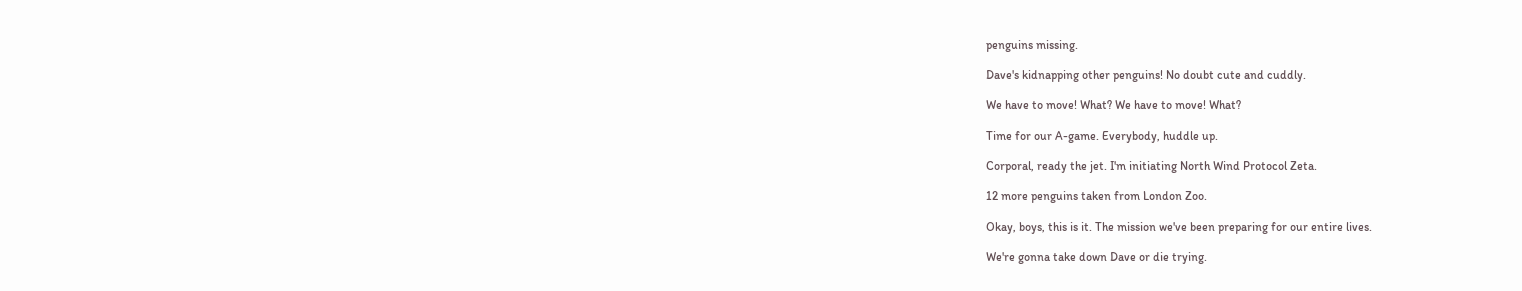penguins missing.

Dave's kidnapping other penguins! No doubt cute and cuddly.

We have to move! What? We have to move! What?

Time for our A-game. Everybody, huddle up.

Corporal, ready the jet. I'm initiating North Wind Protocol Zeta.

12 more penguins taken from London Zoo.

Okay, boys, this is it. The mission we've been preparing for our entire lives.

We're gonna take down Dave or die trying.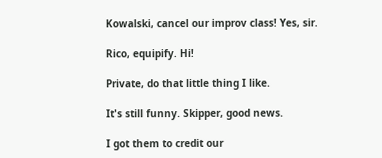Kowalski, cancel our improv class! Yes, sir.

Rico, equipify. Hi!

Private, do that little thing I like.

It's still funny. Skipper, good news.

I got them to credit our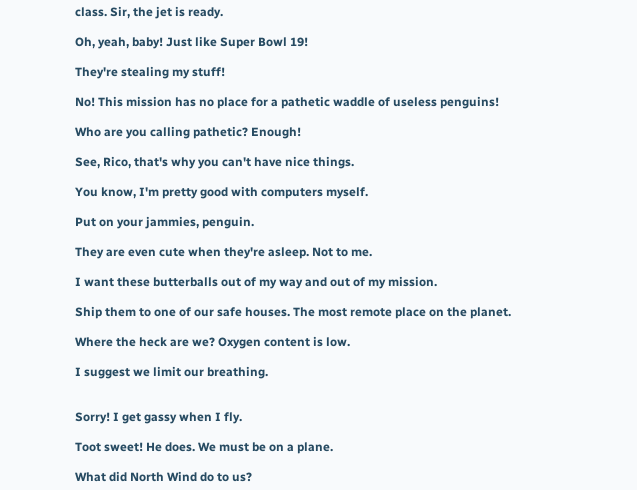class. Sir, the jet is ready.

Oh, yeah, baby! Just like Super Bowl 19!

They're stealing my stuff!

No! This mission has no place for a pathetic waddle of useless penguins!

Who are you calling pathetic? Enough!

See, Rico, that's why you can't have nice things.

You know, I'm pretty good with computers myself.

Put on your jammies, penguin.

They are even cute when they're asleep. Not to me.

I want these butterballs out of my way and out of my mission.

Ship them to one of our safe houses. The most remote place on the planet.

Where the heck are we? Oxygen content is low.

I suggest we limit our breathing.


Sorry! I get gassy when I fly.

Toot sweet! He does. We must be on a plane.

What did North Wind do to us?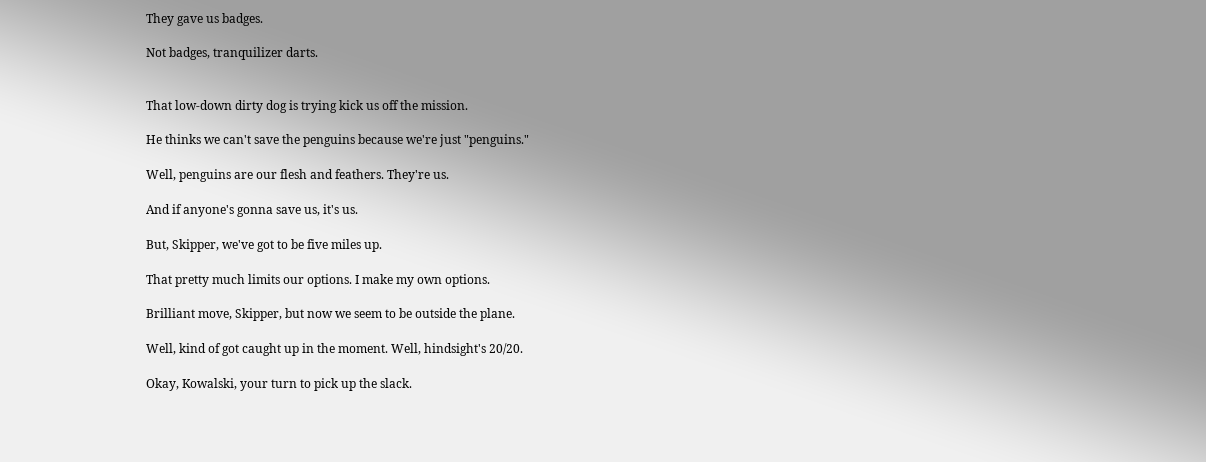They gave us badges.

Not badges, tranquilizer darts.


That low-down dirty dog is trying kick us off the mission.

He thinks we can't save the penguins because we're just "penguins."

Well, penguins are our flesh and feathers. They're us.

And if anyone's gonna save us, it's us.

But, Skipper, we've got to be five miles up.

That pretty much limits our options. I make my own options.

Brilliant move, Skipper, but now we seem to be outside the plane.

Well, kind of got caught up in the moment. Well, hindsight's 20/20.

Okay, Kowalski, your turn to pick up the slack.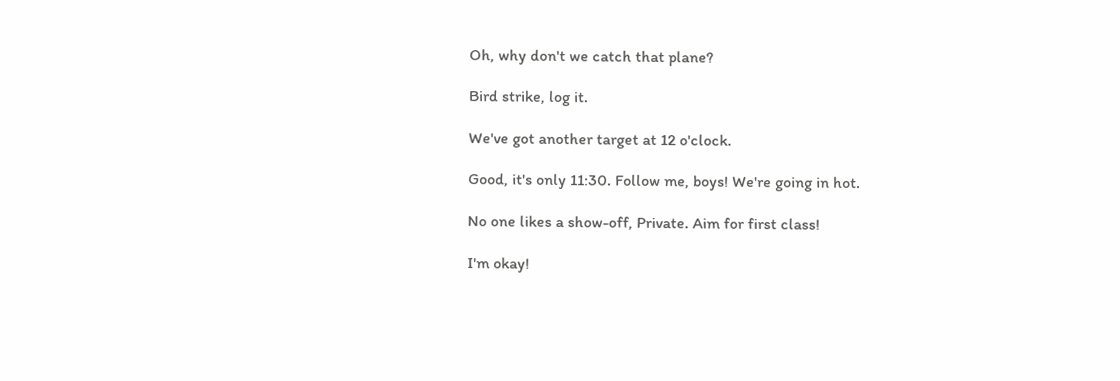Oh, why don't we catch that plane?

Bird strike, log it.

We've got another target at 12 o'clock.

Good, it's only 11:30. Follow me, boys! We're going in hot.

No one likes a show-off, Private. Aim for first class!

I'm okay!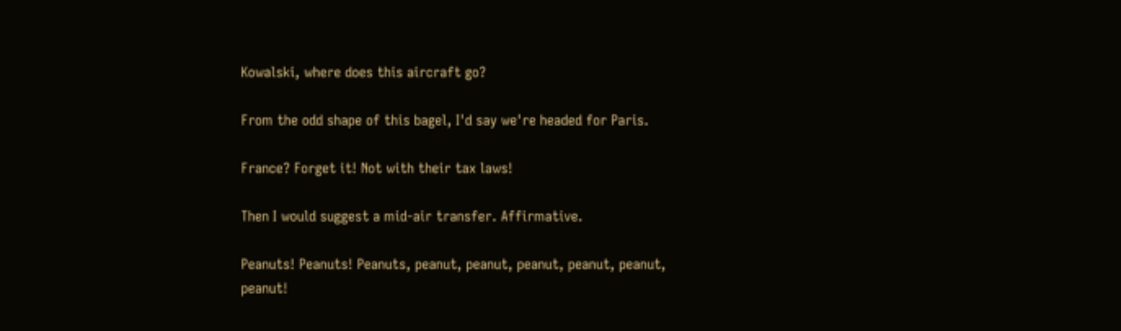Kowalski, where does this aircraft go?

From the odd shape of this bagel, I'd say we're headed for Paris.

France? Forget it! Not with their tax laws!

Then I would suggest a mid-air transfer. Affirmative.

Peanuts! Peanuts! Peanuts, peanut, peanut, peanut, peanut, peanut, peanut!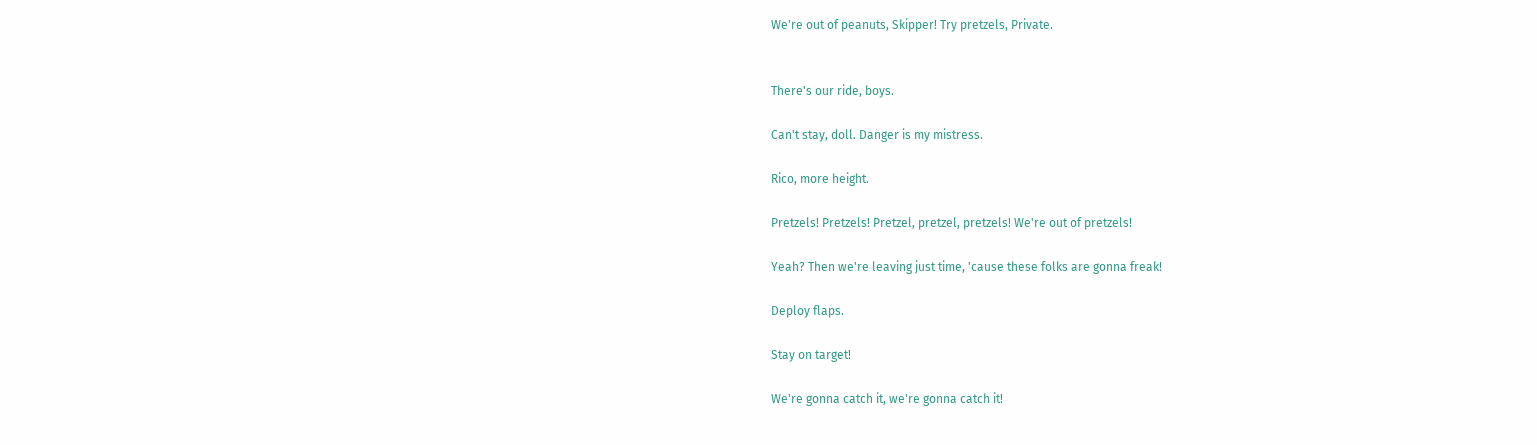We're out of peanuts, Skipper! Try pretzels, Private.


There's our ride, boys.

Can't stay, doll. Danger is my mistress.

Rico, more height.

Pretzels! Pretzels! Pretzel, pretzel, pretzels! We're out of pretzels!

Yeah? Then we're leaving just time, 'cause these folks are gonna freak!

Deploy flaps.

Stay on target!

We're gonna catch it, we're gonna catch it!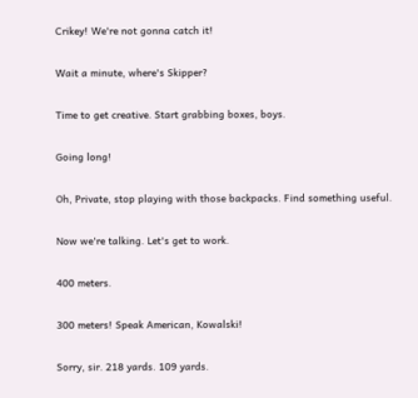Crikey! We're not gonna catch it!

Wait a minute, where's Skipper?

Time to get creative. Start grabbing boxes, boys.

Going long!

Oh, Private, stop playing with those backpacks. Find something useful.

Now we're talking. Let's get to work.

400 meters.

300 meters! Speak American, Kowalski!

Sorry, sir. 218 yards. 109 yards.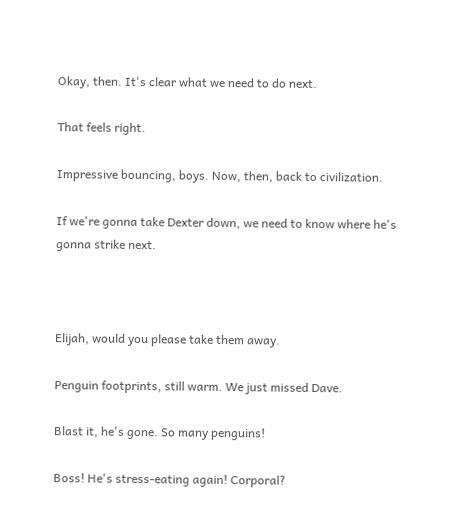Okay, then. It's clear what we need to do next.

That feels right.

Impressive bouncing, boys. Now, then, back to civilization.

If we're gonna take Dexter down, we need to know where he's gonna strike next.



Elijah, would you please take them away.

Penguin footprints, still warm. We just missed Dave.

Blast it, he's gone. So many penguins!

Boss! He's stress-eating again! Corporal?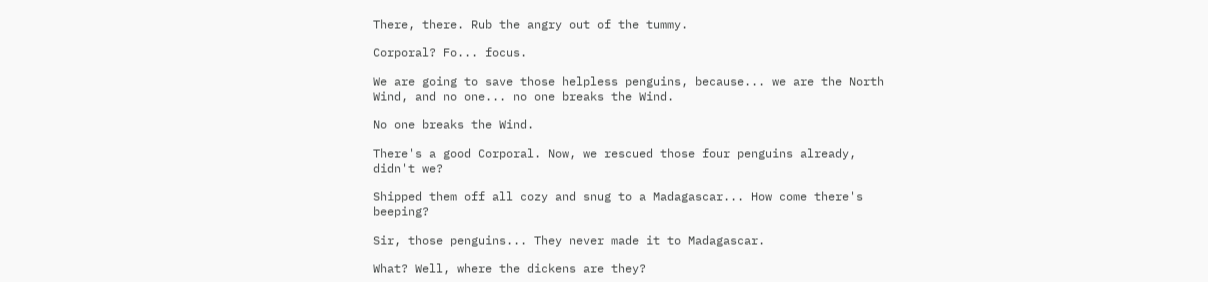There, there. Rub the angry out of the tummy.

Corporal? Fo... focus.

We are going to save those helpless penguins, because... we are the North Wind, and no one... no one breaks the Wind.

No one breaks the Wind.

There's a good Corporal. Now, we rescued those four penguins already, didn't we?

Shipped them off all cozy and snug to a Madagascar... How come there's beeping?

Sir, those penguins... They never made it to Madagascar.

What? Well, where the dickens are they?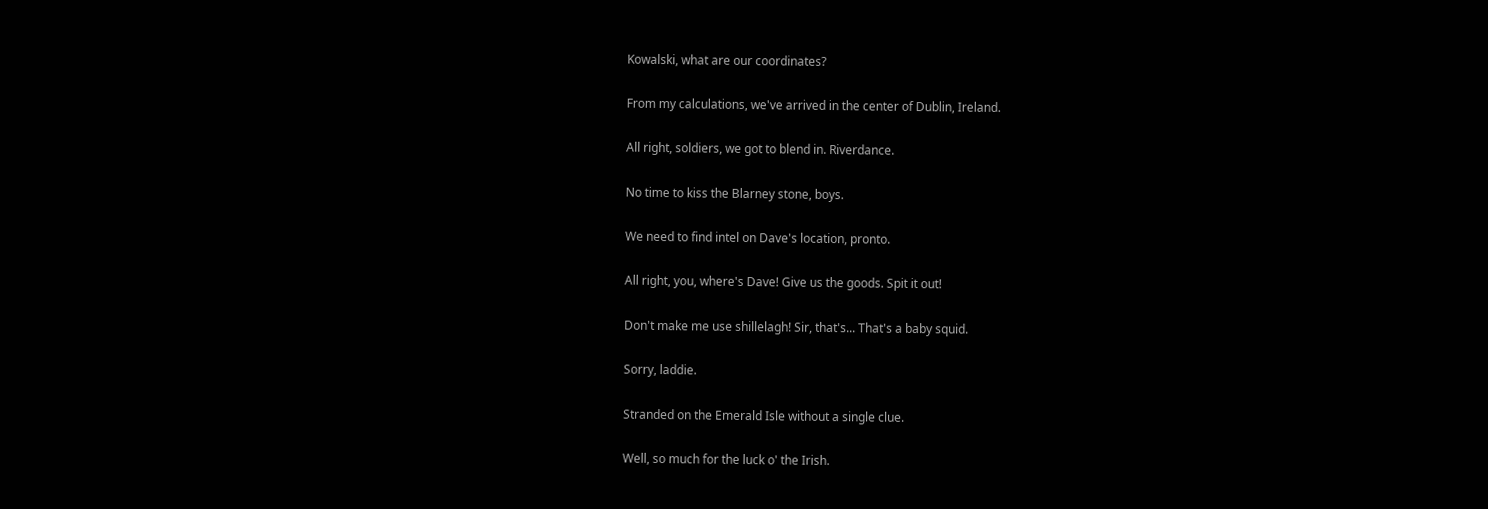Kowalski, what are our coordinates?

From my calculations, we've arrived in the center of Dublin, Ireland.

All right, soldiers, we got to blend in. Riverdance.

No time to kiss the Blarney stone, boys.

We need to find intel on Dave's location, pronto.

All right, you, where's Dave! Give us the goods. Spit it out!

Don't make me use shillelagh! Sir, that's... That's a baby squid.

Sorry, laddie.

Stranded on the Emerald Isle without a single clue.

Well, so much for the luck o' the Irish.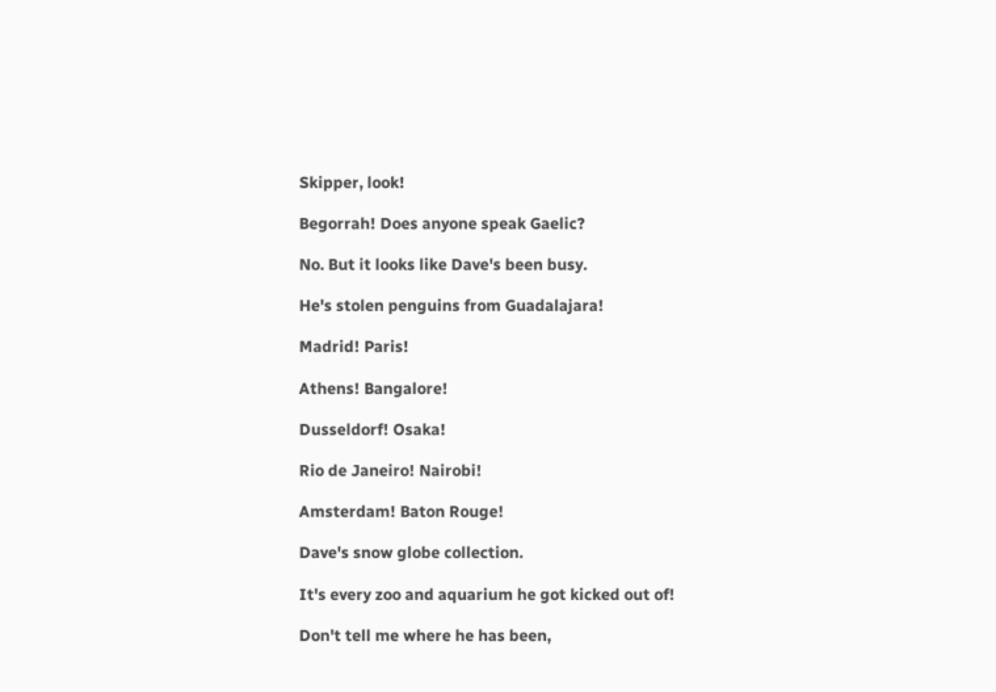Skipper, look!

Begorrah! Does anyone speak Gaelic?

No. But it looks like Dave's been busy.

He's stolen penguins from Guadalajara!

Madrid! Paris!

Athens! Bangalore!

Dusseldorf! Osaka!

Rio de Janeiro! Nairobi!

Amsterdam! Baton Rouge!

Dave's snow globe collection.

It's every zoo and aquarium he got kicked out of!

Don't tell me where he has been,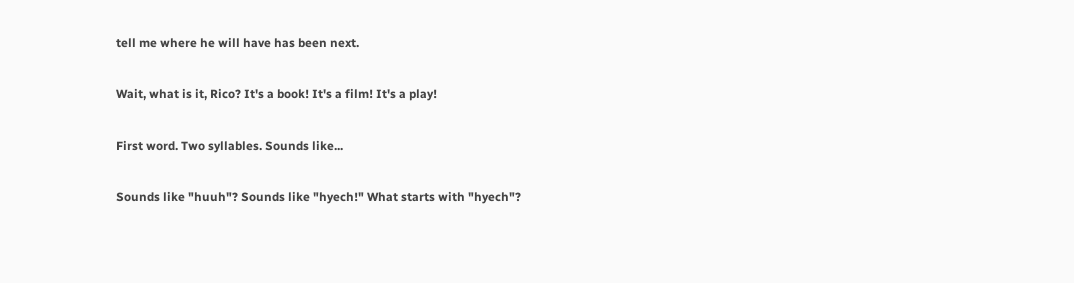tell me where he will have has been next.

Wait, what is it, Rico? It's a book! It's a film! It's a play!

First word. Two syllables. Sounds like...

Sounds like "huuh"? Sounds like "hyech!" What starts with "hyech"?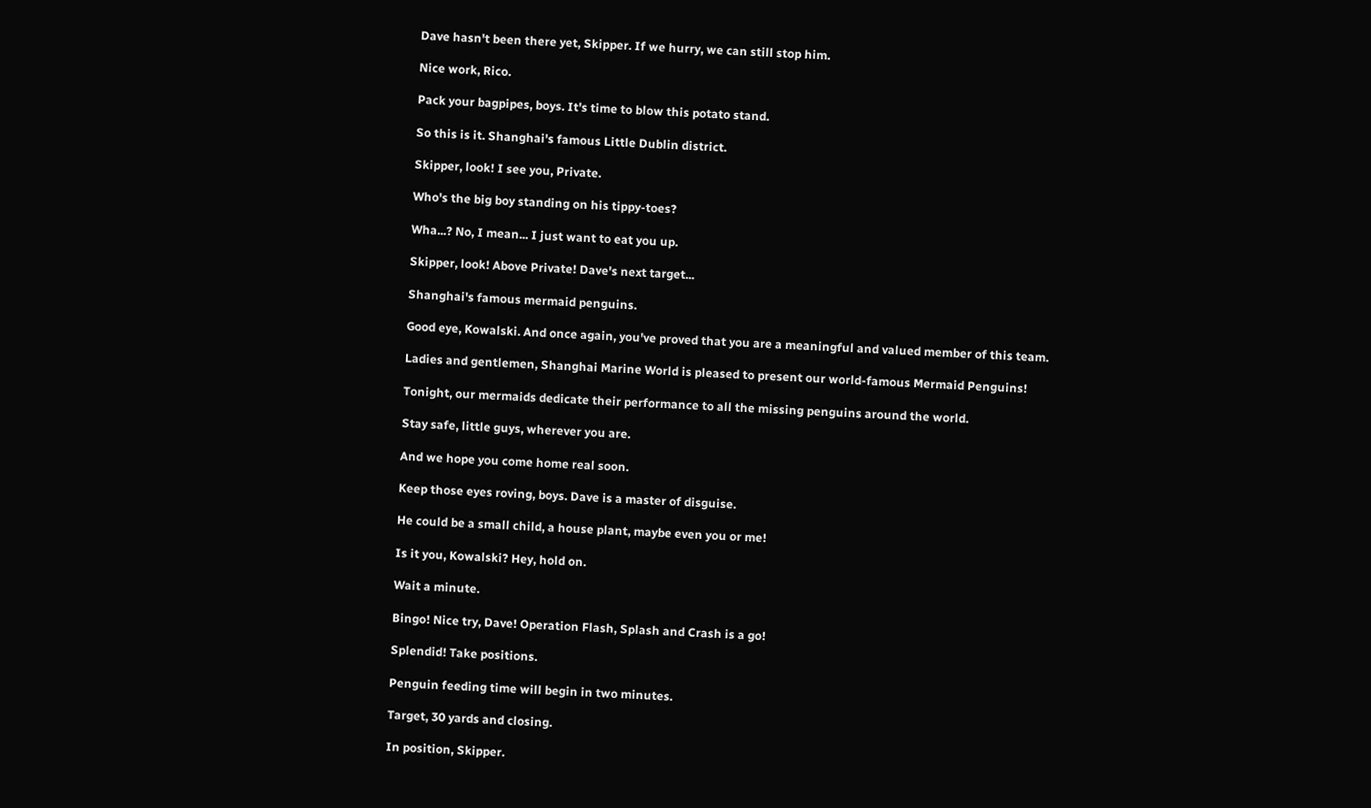Dave hasn't been there yet, Skipper. If we hurry, we can still stop him.

Nice work, Rico.

Pack your bagpipes, boys. It's time to blow this potato stand.

So this is it. Shanghai's famous Little Dublin district.

Skipper, look! I see you, Private.

Who's the big boy standing on his tippy-toes?

Wha...? No, I mean... I just want to eat you up.

Skipper, look! Above Private! Dave's next target...

Shanghai's famous mermaid penguins.

Good eye, Kowalski. And once again, you've proved that you are a meaningful and valued member of this team.

Ladies and gentlemen, Shanghai Marine World is pleased to present our world-famous Mermaid Penguins!

Tonight, our mermaids dedicate their performance to all the missing penguins around the world.

Stay safe, little guys, wherever you are.

And we hope you come home real soon.

Keep those eyes roving, boys. Dave is a master of disguise.

He could be a small child, a house plant, maybe even you or me!

Is it you, Kowalski? Hey, hold on.

Wait a minute.

Bingo! Nice try, Dave! Operation Flash, Splash and Crash is a go!

Splendid! Take positions.

Penguin feeding time will begin in two minutes.

Target, 30 yards and closing.

In position, Skipper.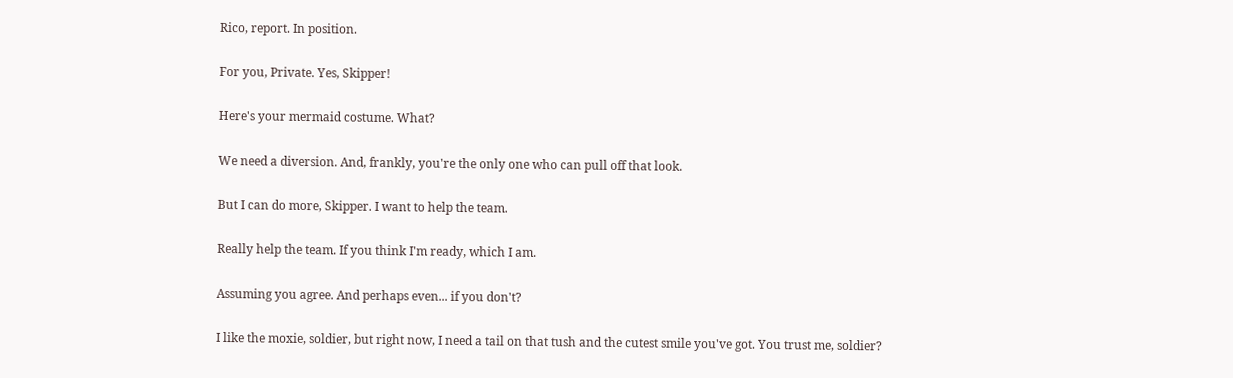Rico, report. In position.

For you, Private. Yes, Skipper!

Here's your mermaid costume. What?

We need a diversion. And, frankly, you're the only one who can pull off that look.

But I can do more, Skipper. I want to help the team.

Really help the team. If you think I'm ready, which I am.

Assuming you agree. And perhaps even... if you don't?

I like the moxie, soldier, but right now, I need a tail on that tush and the cutest smile you've got. You trust me, soldier?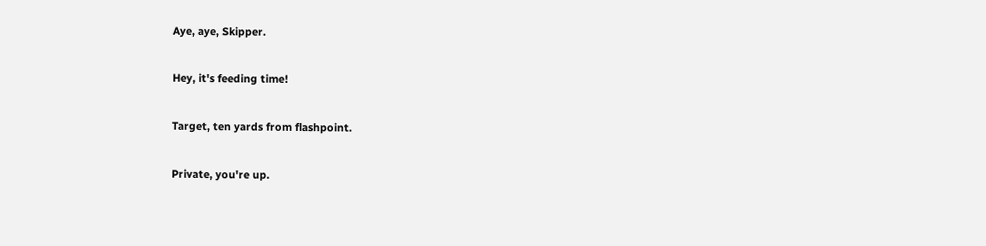Aye, aye, Skipper.

Hey, it's feeding time!

Target, ten yards from flashpoint.

Private, you're up.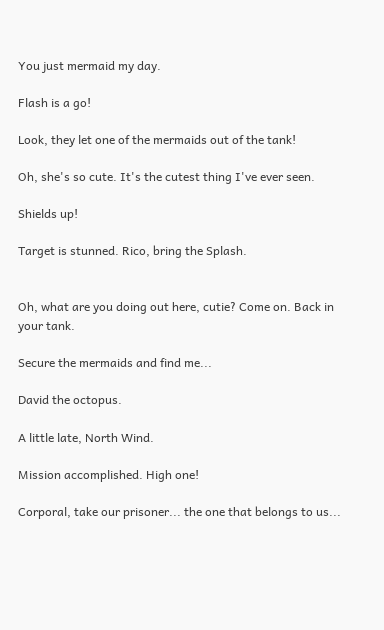You just mermaid my day.

Flash is a go!

Look, they let one of the mermaids out of the tank!

Oh, she's so cute. It's the cutest thing I've ever seen.

Shields up!

Target is stunned. Rico, bring the Splash.


Oh, what are you doing out here, cutie? Come on. Back in your tank.

Secure the mermaids and find me...

David the octopus.

A little late, North Wind.

Mission accomplished. High one!

Corporal, take our prisoner... the one that belongs to us...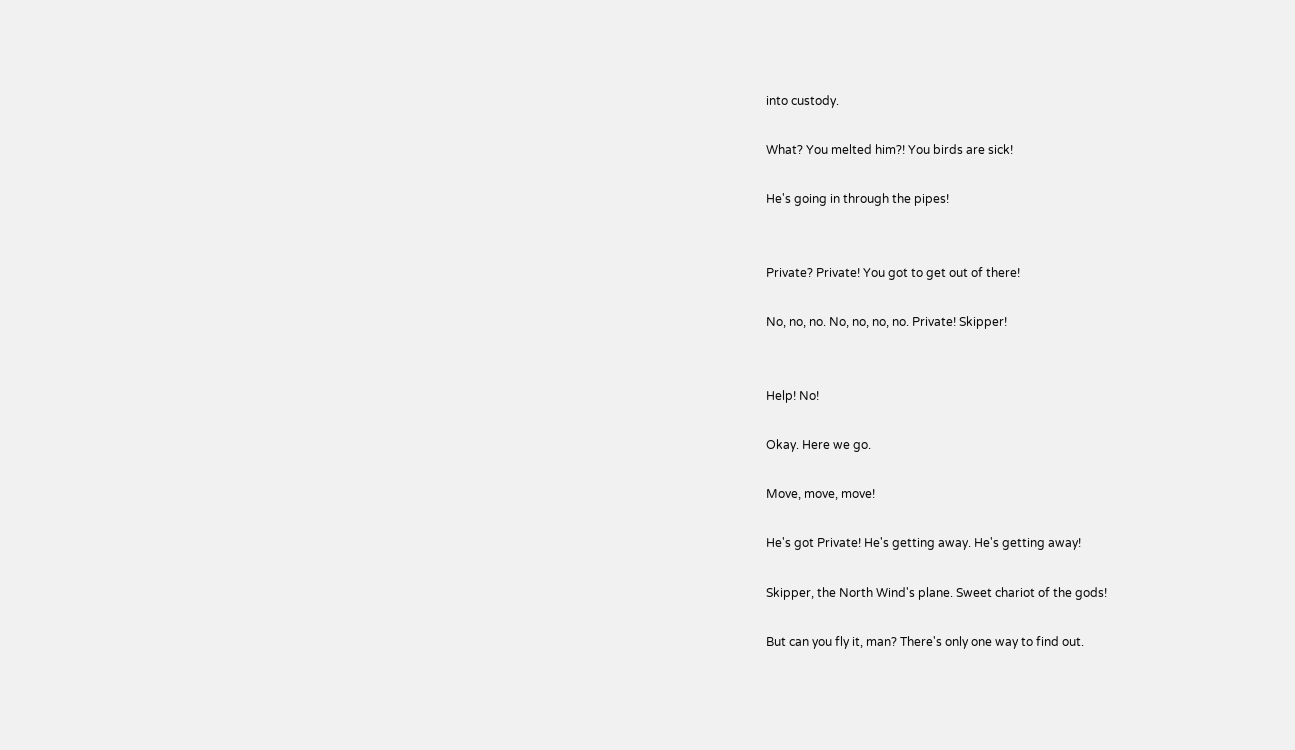into custody.

What? You melted him?! You birds are sick!

He's going in through the pipes!


Private? Private! You got to get out of there!

No, no, no. No, no, no, no. Private! Skipper!


Help! No!

Okay. Here we go.

Move, move, move!

He's got Private! He's getting away. He's getting away!

Skipper, the North Wind's plane. Sweet chariot of the gods!

But can you fly it, man? There's only one way to find out.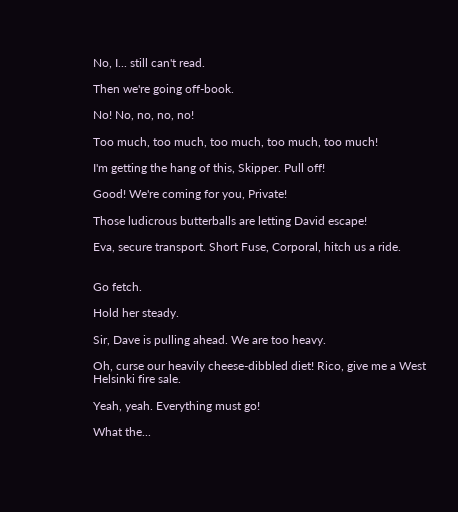No, I... still can't read.

Then we're going off-book.

No! No, no, no, no!

Too much, too much, too much, too much, too much!

I'm getting the hang of this, Skipper. Pull off!

Good! We're coming for you, Private!

Those ludicrous butterballs are letting David escape!

Eva, secure transport. Short Fuse, Corporal, hitch us a ride.


Go fetch.

Hold her steady.

Sir, Dave is pulling ahead. We are too heavy.

Oh, curse our heavily cheese-dibbled diet! Rico, give me a West Helsinki fire sale.

Yeah, yeah. Everything must go!

What the...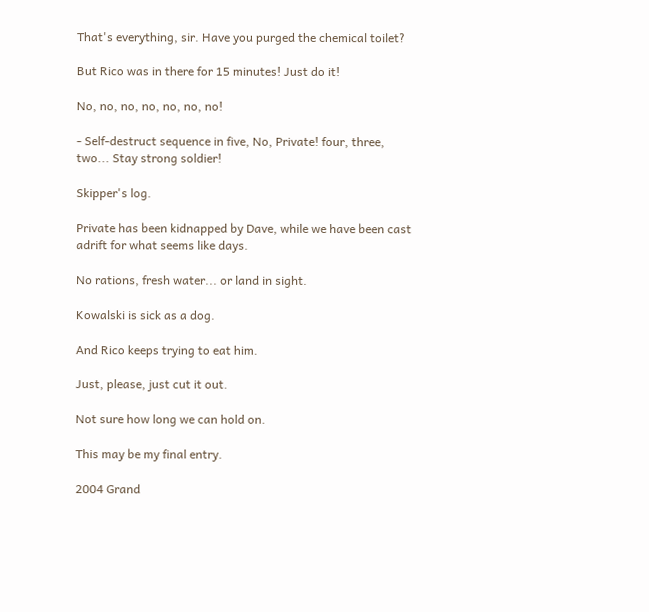That's everything, sir. Have you purged the chemical toilet?

But Rico was in there for 15 minutes! Just do it!

No, no, no, no, no, no, no!

- Self-destruct sequence in five, No, Private! four, three, two... Stay strong soldier!

Skipper's log.

Private has been kidnapped by Dave, while we have been cast adrift for what seems like days.

No rations, fresh water... or land in sight.

Kowalski is sick as a dog.

And Rico keeps trying to eat him.

Just, please, just cut it out.

Not sure how long we can hold on.

This may be my final entry.

2004 Grand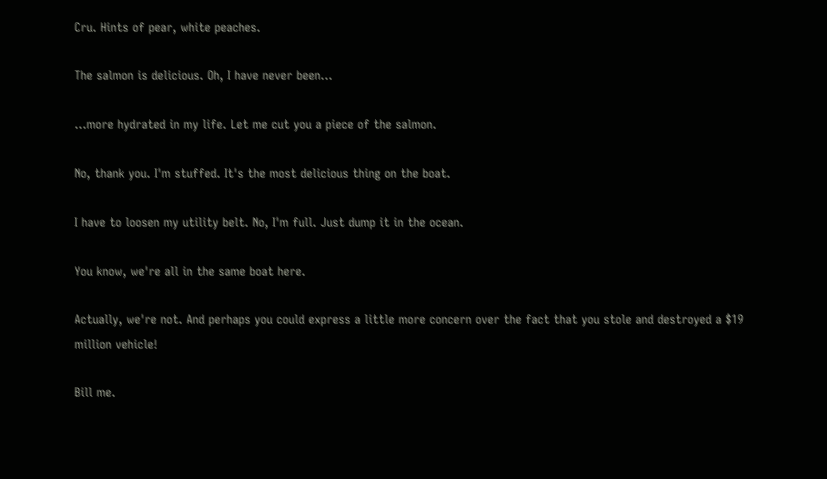Cru. Hints of pear, white peaches.

The salmon is delicious. Oh, I have never been...

...more hydrated in my life. Let me cut you a piece of the salmon.

No, thank you. I'm stuffed. It's the most delicious thing on the boat.

I have to loosen my utility belt. No, I'm full. Just dump it in the ocean.

You know, we're all in the same boat here.

Actually, we're not. And perhaps you could express a little more concern over the fact that you stole and destroyed a $19 million vehicle!

Bill me.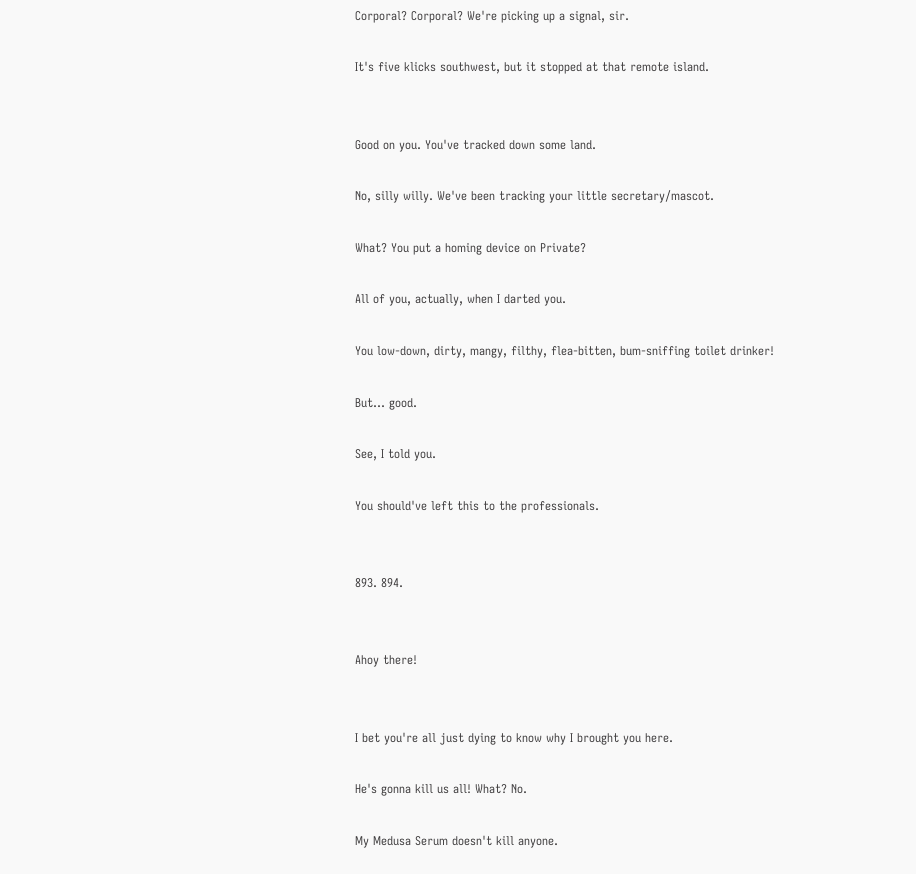Corporal? Corporal? We're picking up a signal, sir.

It's five klicks southwest, but it stopped at that remote island.


Good on you. You've tracked down some land.

No, silly willy. We've been tracking your little secretary/mascot.

What? You put a homing device on Private?

All of you, actually, when I darted you.

You low-down, dirty, mangy, filthy, flea-bitten, bum-sniffing toilet drinker!

But... good.

See, I told you.

You should've left this to the professionals.


893. 894.


Ahoy there!


I bet you're all just dying to know why I brought you here.

He's gonna kill us all! What? No.

My Medusa Serum doesn't kill anyone.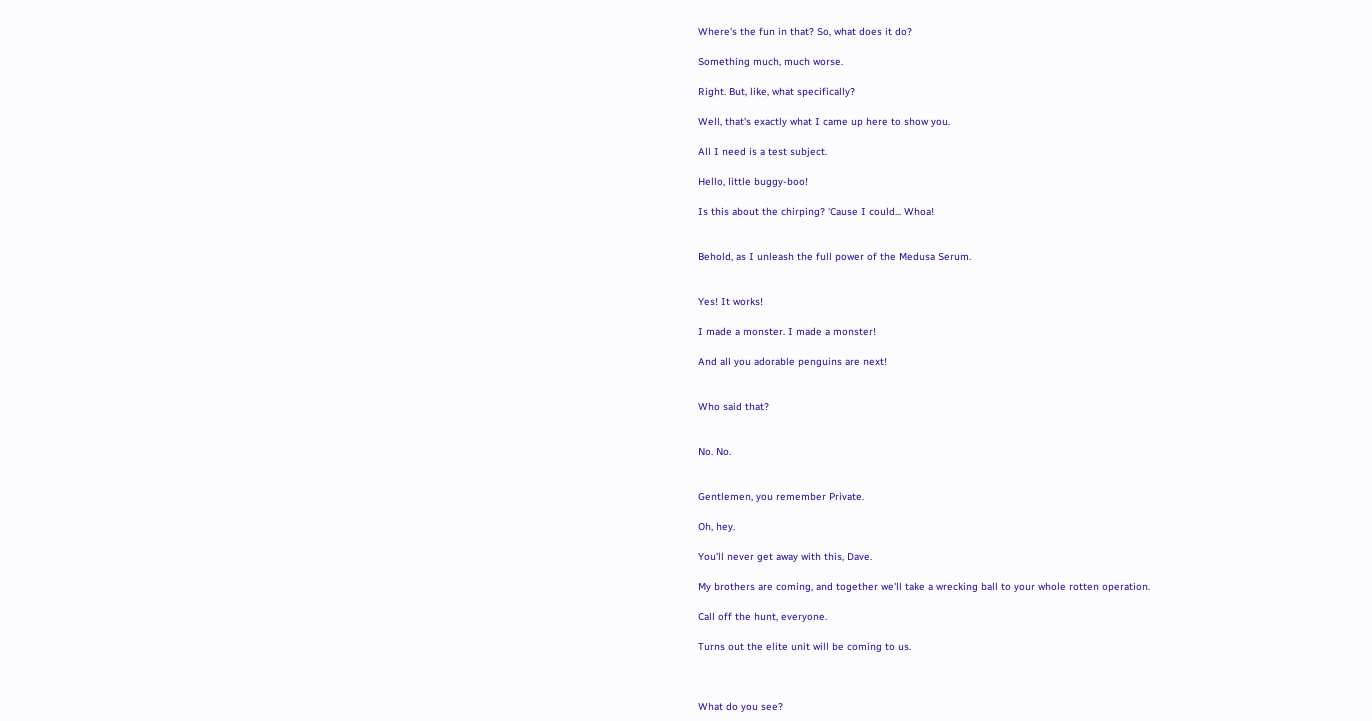Where's the fun in that? So, what does it do?

Something much, much worse.

Right. But, like, what specifically?

Well, that's exactly what I came up here to show you.

All I need is a test subject.

Hello, little buggy-boo!

Is this about the chirping? 'Cause I could... Whoa!


Behold, as I unleash the full power of the Medusa Serum.


Yes! It works!

I made a monster. I made a monster!

And all you adorable penguins are next!


Who said that?


No. No.


Gentlemen, you remember Private.

Oh, hey.

You'll never get away with this, Dave.

My brothers are coming, and together we'll take a wrecking ball to your whole rotten operation.

Call off the hunt, everyone.

Turns out the elite unit will be coming to us.



What do you see?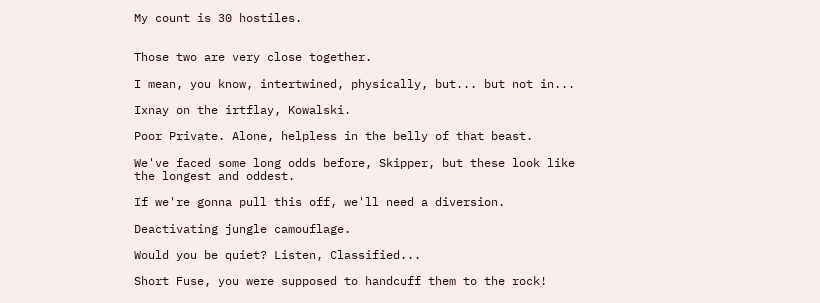My count is 30 hostiles.


Those two are very close together.

I mean, you know, intertwined, physically, but... but not in...

Ixnay on the irtflay, Kowalski.

Poor Private. Alone, helpless in the belly of that beast.

We've faced some long odds before, Skipper, but these look like the longest and oddest.

If we're gonna pull this off, we'll need a diversion.

Deactivating jungle camouflage.

Would you be quiet? Listen, Classified...

Short Fuse, you were supposed to handcuff them to the rock!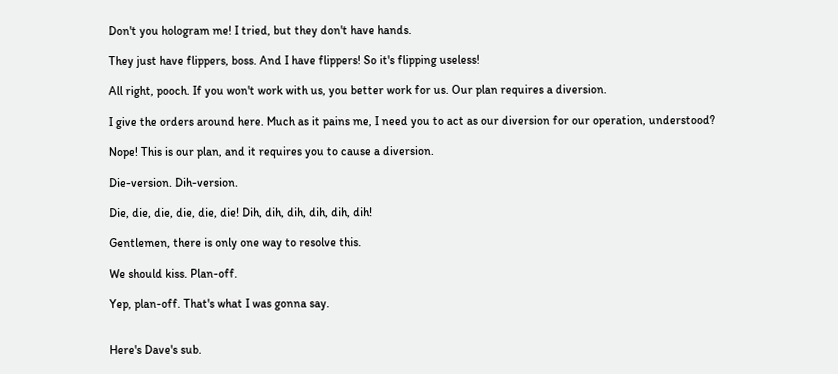Don't you hologram me! I tried, but they don't have hands.

They just have flippers, boss. And I have flippers! So it's flipping useless!

All right, pooch. If you won't work with us, you better work for us. Our plan requires a diversion.

I give the orders around here. Much as it pains me, I need you to act as our diversion for our operation, understood?

Nope! This is our plan, and it requires you to cause a diversion.

Die-version. Dih-version.

Die, die, die, die, die, die! Dih, dih, dih, dih, dih, dih!

Gentlemen, there is only one way to resolve this.

We should kiss. Plan-off.

Yep, plan-off. That's what I was gonna say.


Here's Dave's sub.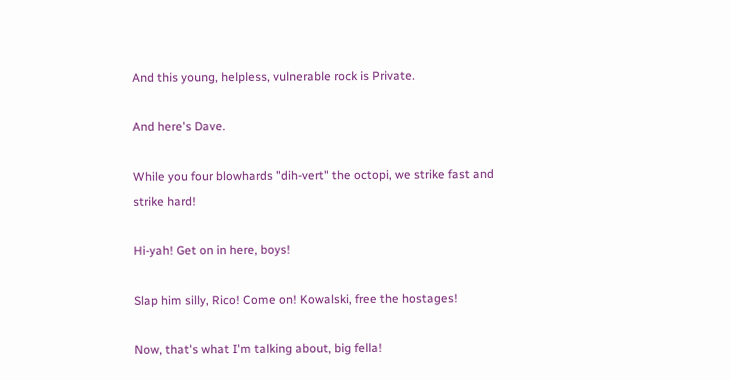And this young, helpless, vulnerable rock is Private.

And here's Dave.

While you four blowhards "dih-vert" the octopi, we strike fast and strike hard!

Hi-yah! Get on in here, boys!

Slap him silly, Rico! Come on! Kowalski, free the hostages!

Now, that's what I'm talking about, big fella!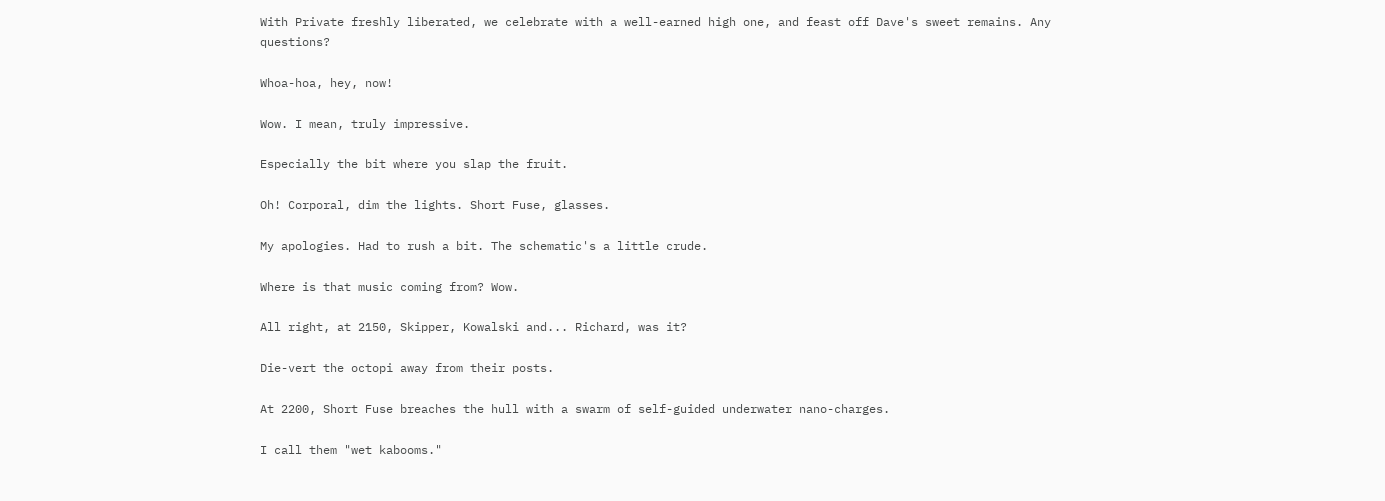With Private freshly liberated, we celebrate with a well-earned high one, and feast off Dave's sweet remains. Any questions?

Whoa-hoa, hey, now!

Wow. I mean, truly impressive.

Especially the bit where you slap the fruit.

Oh! Corporal, dim the lights. Short Fuse, glasses.

My apologies. Had to rush a bit. The schematic's a little crude.

Where is that music coming from? Wow.

All right, at 2150, Skipper, Kowalski and... Richard, was it?

Die-vert the octopi away from their posts.

At 2200, Short Fuse breaches the hull with a swarm of self-guided underwater nano-charges.

I call them "wet kabooms."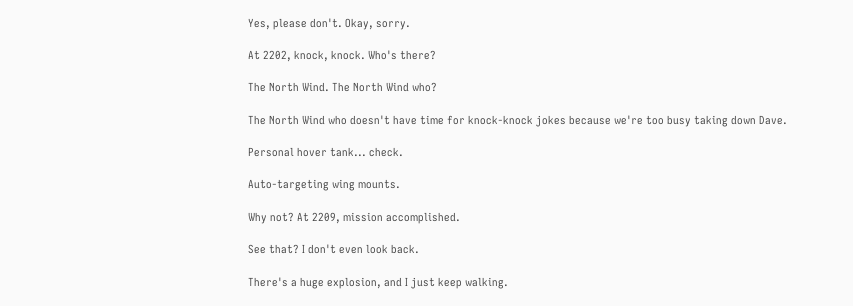Yes, please don't. Okay, sorry.

At 2202, knock, knock. Who's there?

The North Wind. The North Wind who?

The North Wind who doesn't have time for knock-knock jokes because we're too busy taking down Dave.

Personal hover tank... check.

Auto-targeting wing mounts.

Why not? At 2209, mission accomplished.

See that? I don't even look back.

There's a huge explosion, and I just keep walking.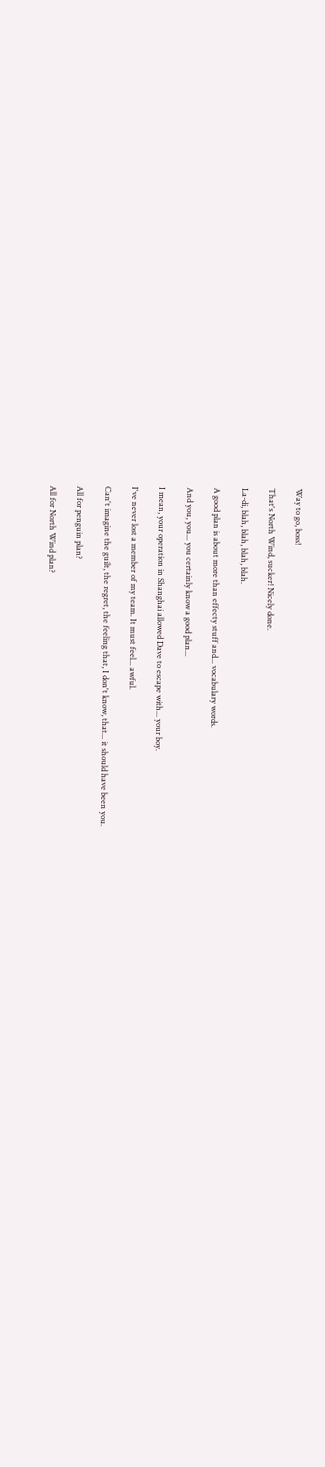Way to go, boss!

That's North Wind, sucker! Nicely done.

La-di, blah, blah, blah, blah.

A good plan is about more than effecty stuff and... vocabulary words.

And you, you... you certainly know a good plan...

I mean, your operation in Shanghai allowed Dave to escape with... your boy.

I've never lost a member of my team. It must feel... awful.

Can't imagine the guilt, the regret, the feeling that, I don't know, that... it should have been you.

All for penguin plan?

All for North Wind plan?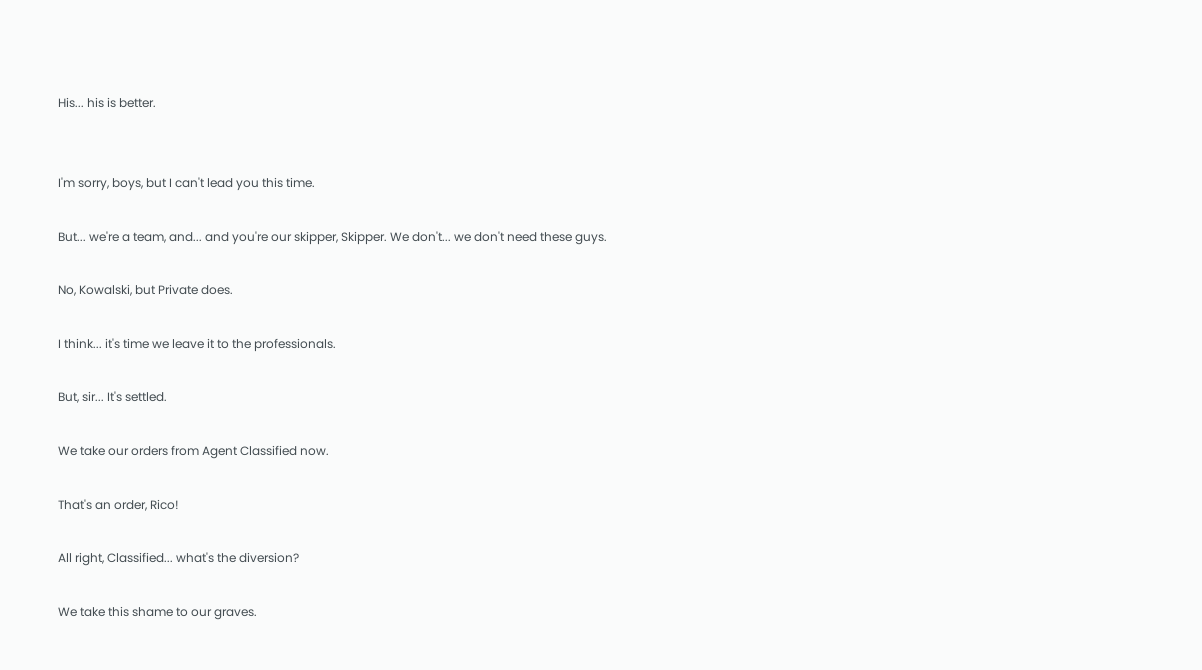His... his is better.


I'm sorry, boys, but I can't lead you this time.

But... we're a team, and... and you're our skipper, Skipper. We don't... we don't need these guys.

No, Kowalski, but Private does.

I think... it's time we leave it to the professionals.

But, sir... It's settled.

We take our orders from Agent Classified now.

That's an order, Rico!

All right, Classified... what's the diversion?

We take this shame to our graves.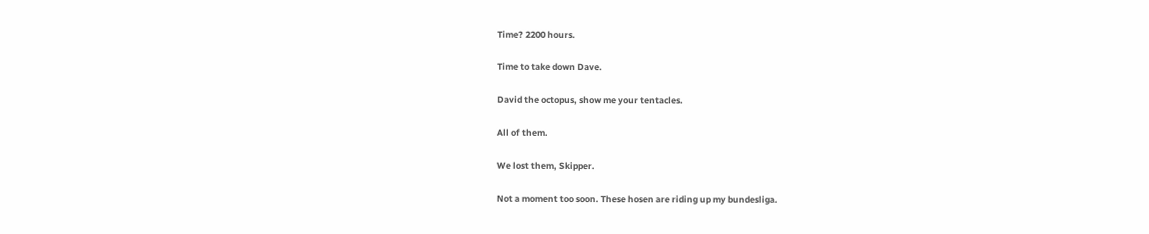Time? 2200 hours.

Time to take down Dave.

David the octopus, show me your tentacles.

All of them.

We lost them, Skipper.

Not a moment too soon. These hosen are riding up my bundesliga.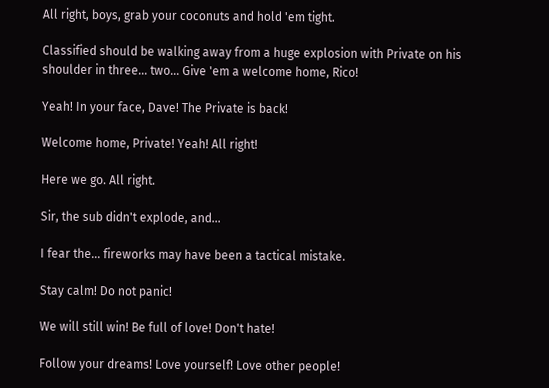All right, boys, grab your coconuts and hold 'em tight.

Classified should be walking away from a huge explosion with Private on his shoulder in three... two... Give 'em a welcome home, Rico!

Yeah! In your face, Dave! The Private is back!

Welcome home, Private! Yeah! All right!

Here we go. All right.

Sir, the sub didn't explode, and...

I fear the... fireworks may have been a tactical mistake.

Stay calm! Do not panic!

We will still win! Be full of love! Don't hate!

Follow your dreams! Love yourself! Love other people!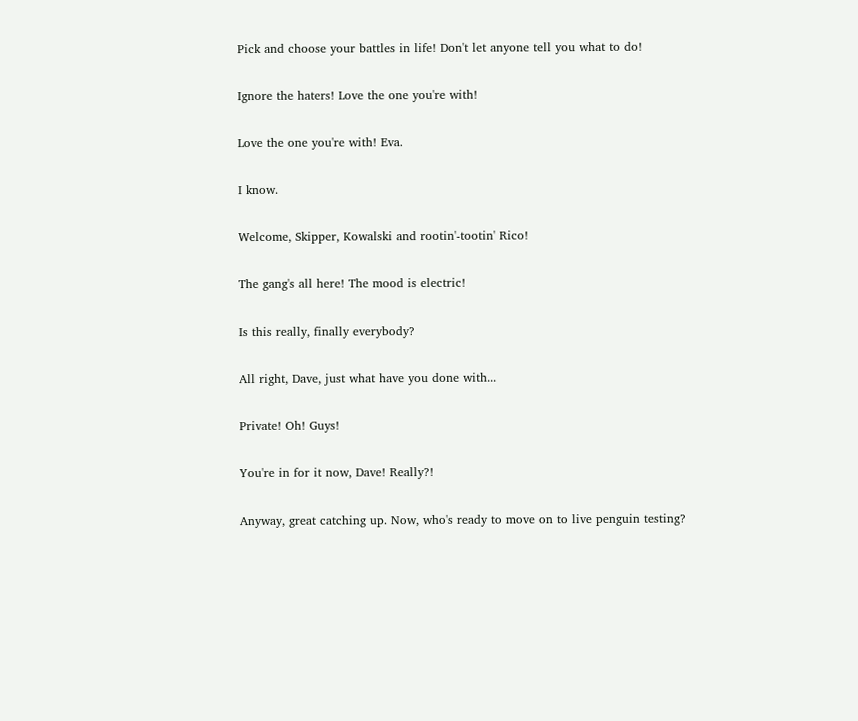Pick and choose your battles in life! Don't let anyone tell you what to do!

Ignore the haters! Love the one you're with!

Love the one you're with! Eva.

I know.

Welcome, Skipper, Kowalski and rootin'-tootin' Rico!

The gang's all here! The mood is electric!

Is this really, finally everybody?

All right, Dave, just what have you done with...

Private! Oh! Guys!

You're in for it now, Dave! Really?!

Anyway, great catching up. Now, who's ready to move on to live penguin testing?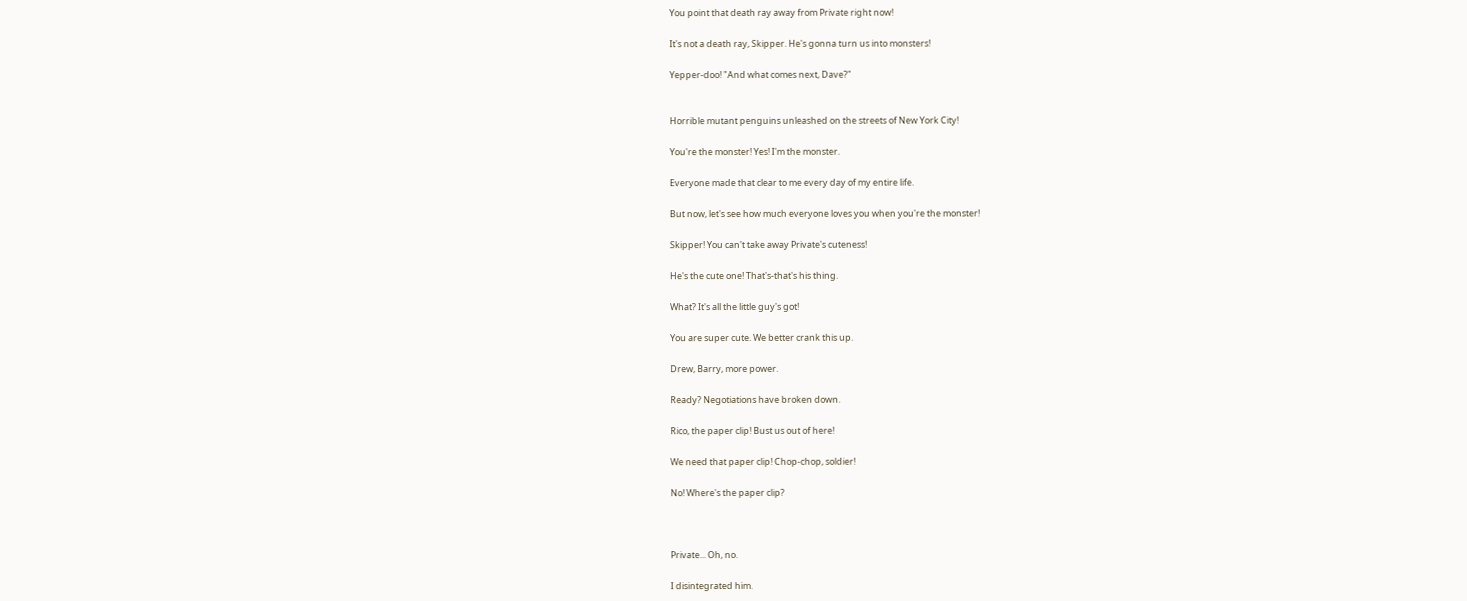You point that death ray away from Private right now!

It's not a death ray, Skipper. He's gonna turn us into monsters!

Yepper-doo! "And what comes next, Dave?"


Horrible mutant penguins unleashed on the streets of New York City!

You're the monster! Yes! I'm the monster.

Everyone made that clear to me every day of my entire life.

But now, let's see how much everyone loves you when you're the monster!

Skipper! You can't take away Private's cuteness!

He's the cute one! That's-that's his thing.

What? It's all the little guy's got!

You are super cute. We better crank this up.

Drew, Barry, more power.

Ready? Negotiations have broken down.

Rico, the paper clip! Bust us out of here!

We need that paper clip! Chop-chop, soldier!

No! Where's the paper clip?



Private... Oh, no.

I disintegrated him.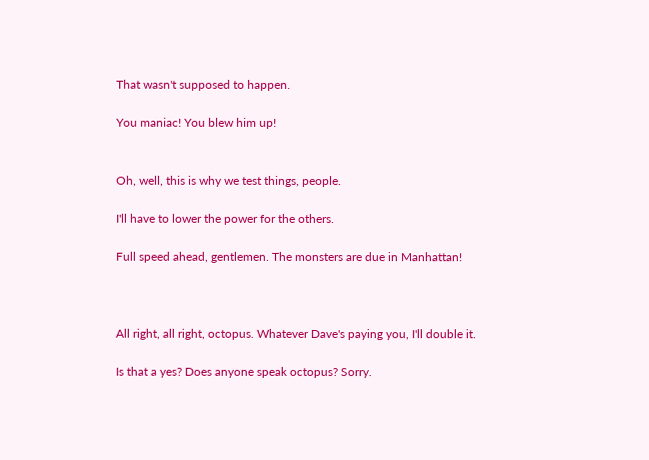That wasn't supposed to happen.

You maniac! You blew him up!


Oh, well, this is why we test things, people.

I'll have to lower the power for the others.

Full speed ahead, gentlemen. The monsters are due in Manhattan!



All right, all right, octopus. Whatever Dave's paying you, I'll double it.

Is that a yes? Does anyone speak octopus? Sorry.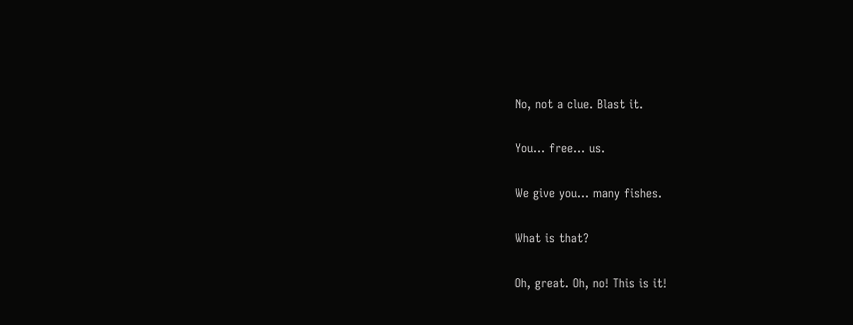No, not a clue. Blast it.

You... free... us.

We give you... many fishes.

What is that?

Oh, great. Oh, no! This is it!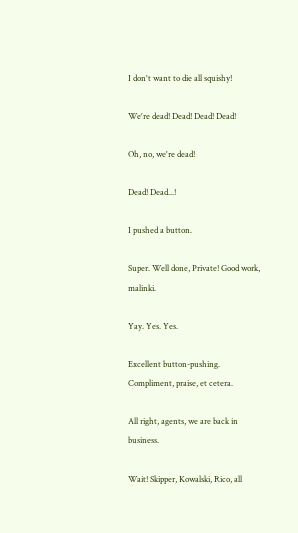I don't want to die all squishy!

We're dead! Dead! Dead! Dead!

Oh, no, we're dead!

Dead! Dead...!

I pushed a button.

Super. Well done, Private! Good work, malinki.

Yay. Yes. Yes.

Excellent button-pushing. Compliment, praise, et cetera.

All right, agents, we are back in business.

Wait! Skipper, Kowalski, Rico, all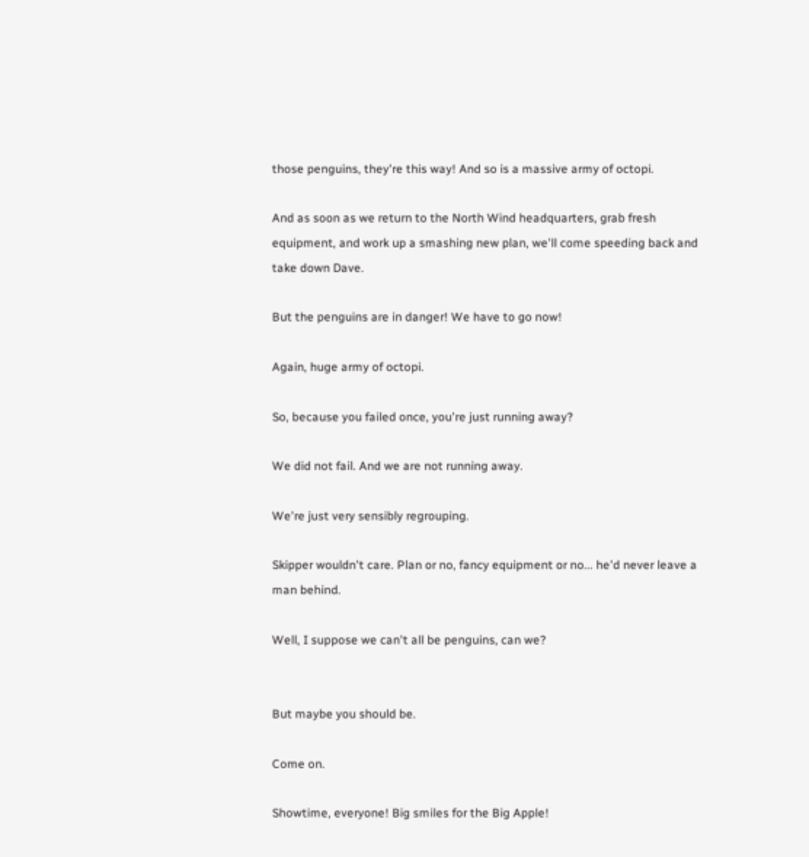those penguins, they're this way! And so is a massive army of octopi.

And as soon as we return to the North Wind headquarters, grab fresh equipment, and work up a smashing new plan, we'll come speeding back and take down Dave.

But the penguins are in danger! We have to go now!

Again, huge army of octopi.

So, because you failed once, you're just running away?

We did not fail. And we are not running away.

We're just very sensibly regrouping.

Skipper wouldn't care. Plan or no, fancy equipment or no... he'd never leave a man behind.

Well, I suppose we can't all be penguins, can we?


But maybe you should be.

Come on.

Showtime, everyone! Big smiles for the Big Apple!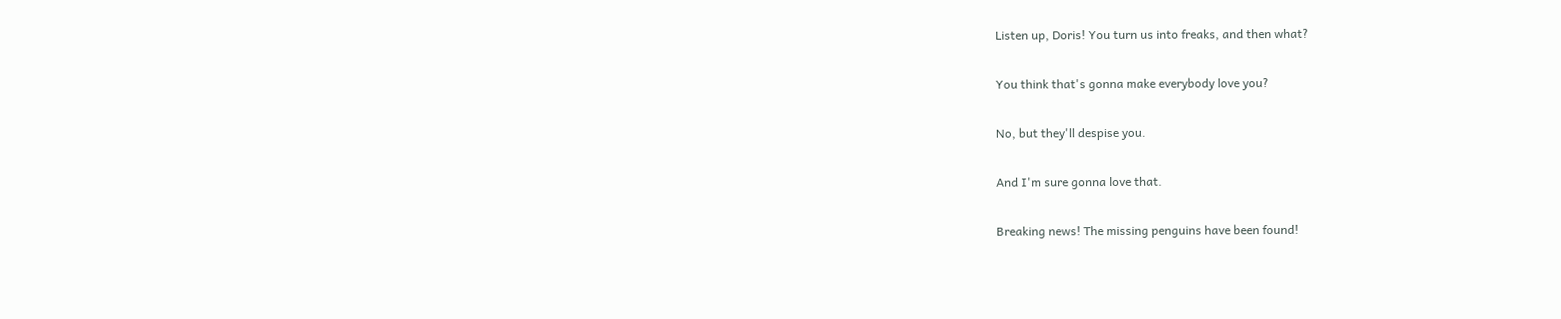Listen up, Doris! You turn us into freaks, and then what?

You think that's gonna make everybody love you?

No, but they'll despise you.

And I'm sure gonna love that.

Breaking news! The missing penguins have been found!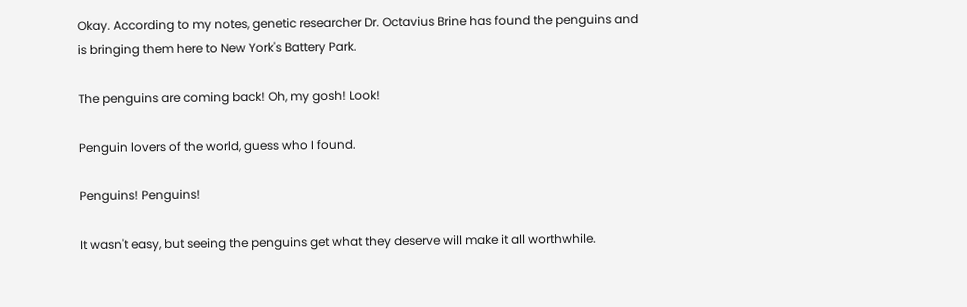Okay. According to my notes, genetic researcher Dr. Octavius Brine has found the penguins and is bringing them here to New York's Battery Park.

The penguins are coming back! Oh, my gosh! Look!

Penguin lovers of the world, guess who I found.

Penguins! Penguins!

It wasn't easy, but seeing the penguins get what they deserve will make it all worthwhile.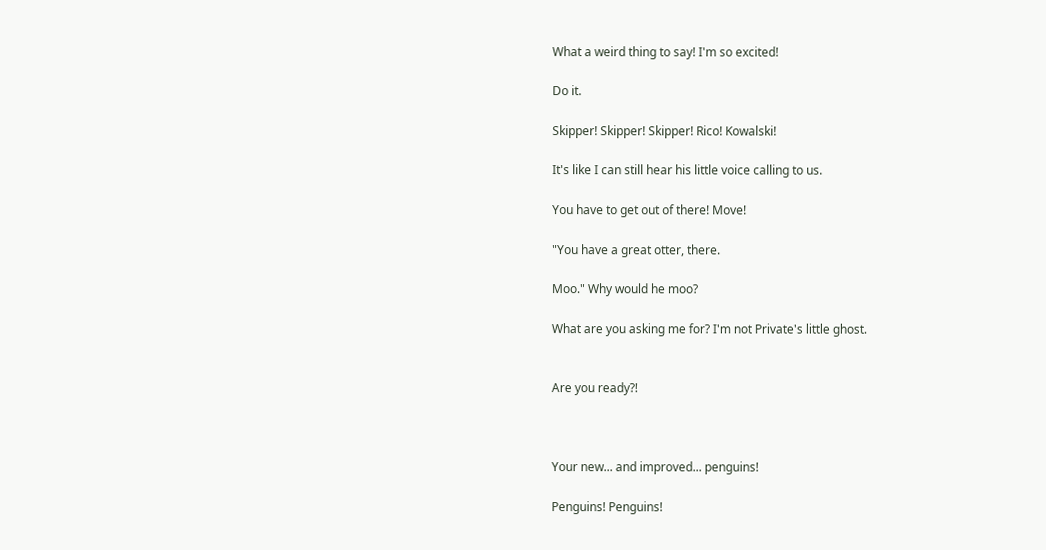What a weird thing to say! I'm so excited!

Do it.

Skipper! Skipper! Skipper! Rico! Kowalski!

It's like I can still hear his little voice calling to us.

You have to get out of there! Move!

"You have a great otter, there.

Moo." Why would he moo?

What are you asking me for? I'm not Private's little ghost.


Are you ready?!



Your new... and improved... penguins!

Penguins! Penguins!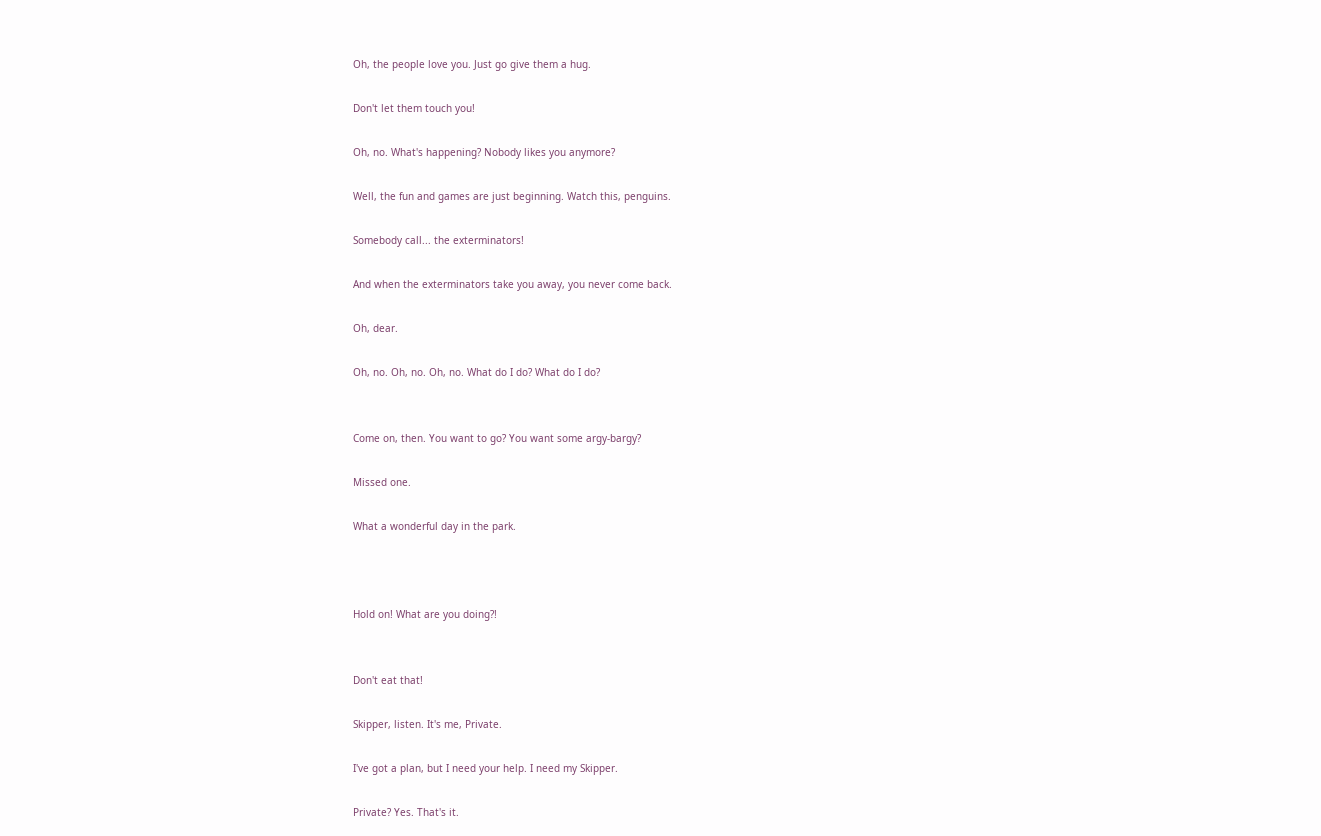Oh, the people love you. Just go give them a hug.

Don't let them touch you!

Oh, no. What's happening? Nobody likes you anymore?

Well, the fun and games are just beginning. Watch this, penguins.

Somebody call... the exterminators!

And when the exterminators take you away, you never come back.

Oh, dear.

Oh, no. Oh, no. Oh, no. What do I do? What do I do?


Come on, then. You want to go? You want some argy-bargy?

Missed one.

What a wonderful day in the park.



Hold on! What are you doing?!


Don't eat that!

Skipper, listen. It's me, Private.

I've got a plan, but I need your help. I need my Skipper.

Private? Yes. That's it.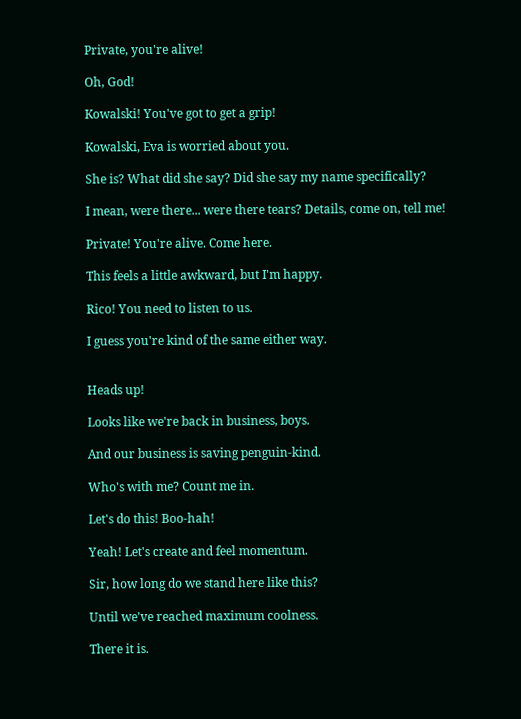Private, you're alive!

Oh, God!

Kowalski! You've got to get a grip!

Kowalski, Eva is worried about you.

She is? What did she say? Did she say my name specifically?

I mean, were there... were there tears? Details, come on, tell me!

Private! You're alive. Come here.

This feels a little awkward, but I'm happy.

Rico! You need to listen to us.

I guess you're kind of the same either way.


Heads up!

Looks like we're back in business, boys.

And our business is saving penguin-kind.

Who's with me? Count me in.

Let's do this! Boo-hah!

Yeah! Let's create and feel momentum.

Sir, how long do we stand here like this?

Until we've reached maximum coolness.

There it is.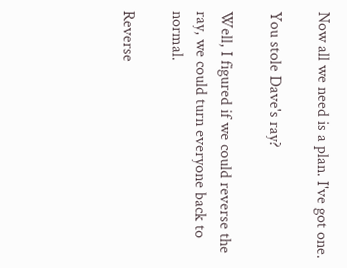Now all we need is a plan. I've got one.

You stole Dave's ray?

Well, I figured if we could reverse the ray, we could turn everyone back to normal.

Reverse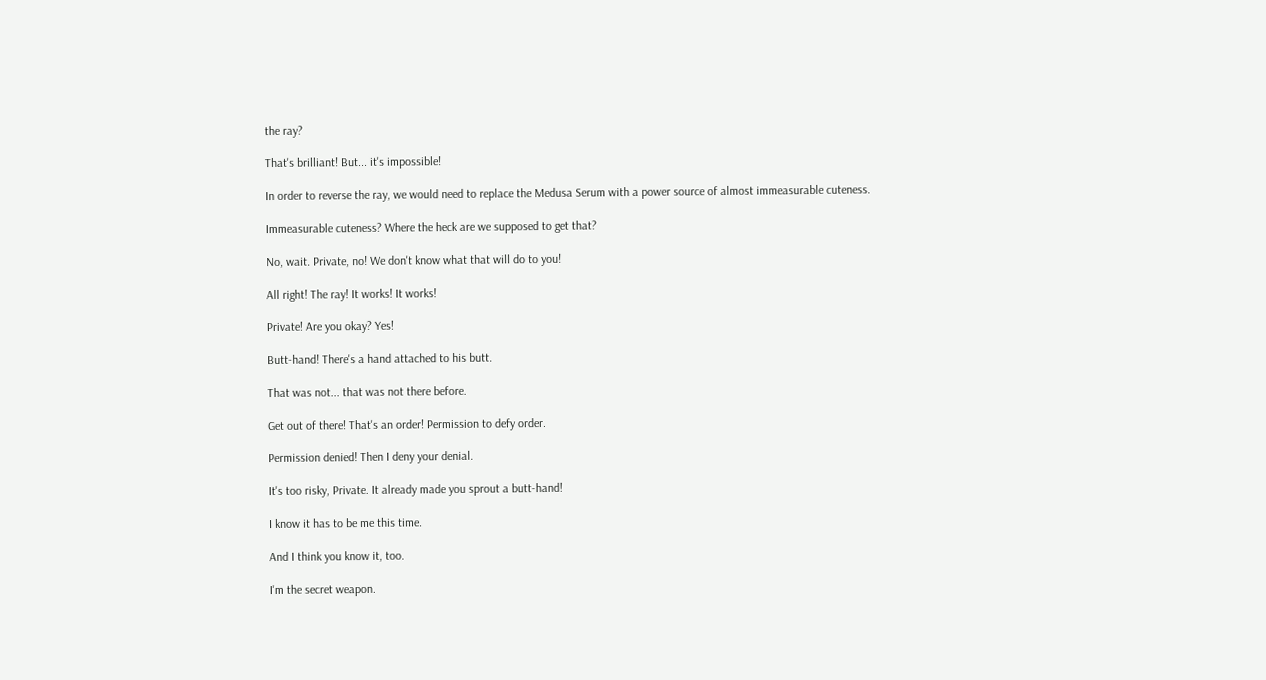the ray?

That's brilliant! But... it's impossible!

In order to reverse the ray, we would need to replace the Medusa Serum with a power source of almost immeasurable cuteness.

Immeasurable cuteness? Where the heck are we supposed to get that?

No, wait. Private, no! We don't know what that will do to you!

All right! The ray! It works! It works!

Private! Are you okay? Yes!

Butt-hand! There's a hand attached to his butt.

That was not... that was not there before.

Get out of there! That's an order! Permission to defy order.

Permission denied! Then I deny your denial.

It's too risky, Private. It already made you sprout a butt-hand!

I know it has to be me this time.

And I think you know it, too.

I'm the secret weapon.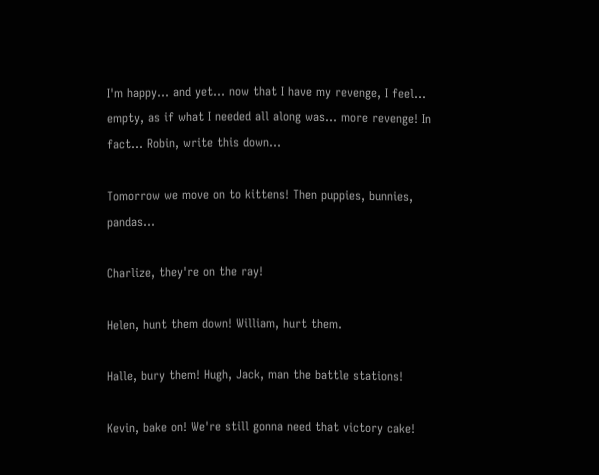I'm happy... and yet... now that I have my revenge, I feel... empty, as if what I needed all along was... more revenge! In fact... Robin, write this down...

Tomorrow we move on to kittens! Then puppies, bunnies, pandas...

Charlize, they're on the ray!

Helen, hunt them down! William, hurt them.

Halle, bury them! Hugh, Jack, man the battle stations!

Kevin, bake on! We're still gonna need that victory cake!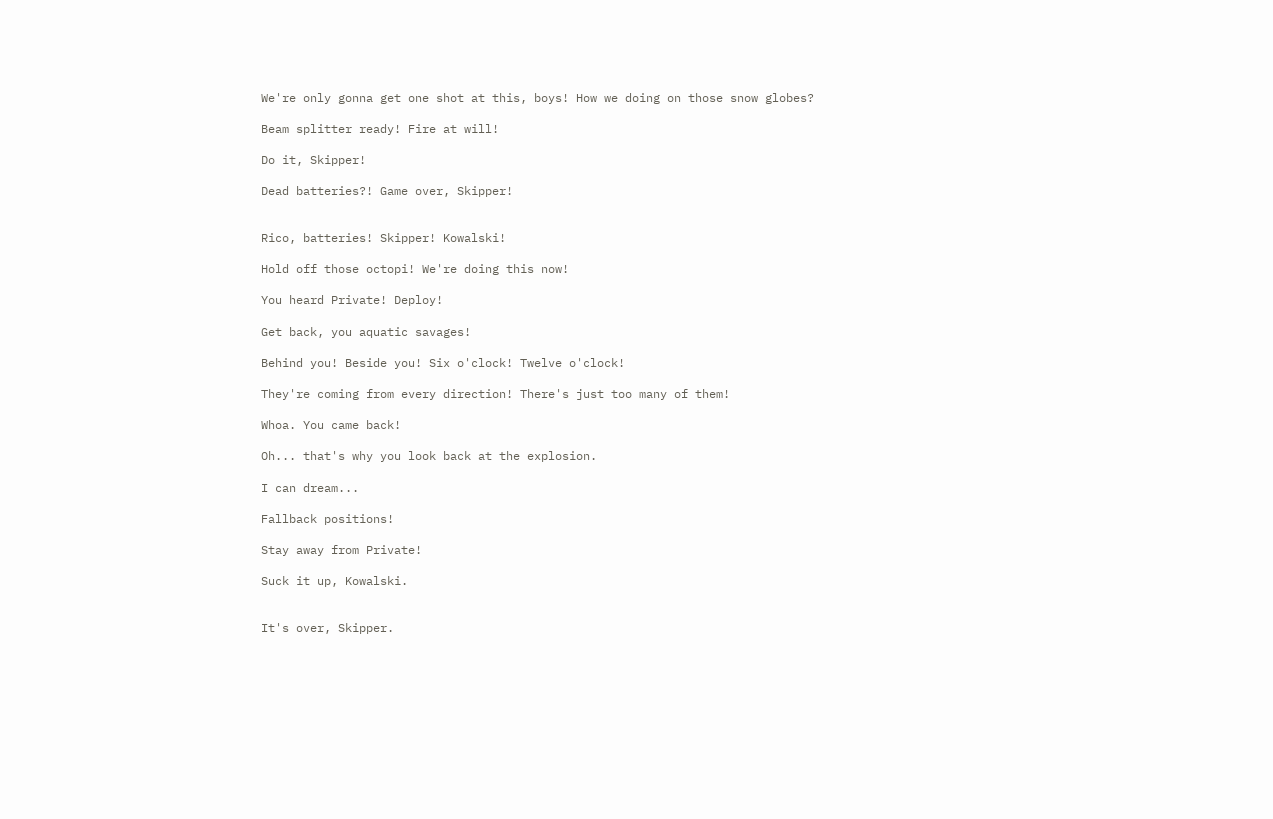We're only gonna get one shot at this, boys! How we doing on those snow globes?

Beam splitter ready! Fire at will!

Do it, Skipper!

Dead batteries?! Game over, Skipper!


Rico, batteries! Skipper! Kowalski!

Hold off those octopi! We're doing this now!

You heard Private! Deploy!

Get back, you aquatic savages!

Behind you! Beside you! Six o'clock! Twelve o'clock!

They're coming from every direction! There's just too many of them!

Whoa. You came back!

Oh... that's why you look back at the explosion.

I can dream...

Fallback positions!

Stay away from Private!

Suck it up, Kowalski.


It's over, Skipper.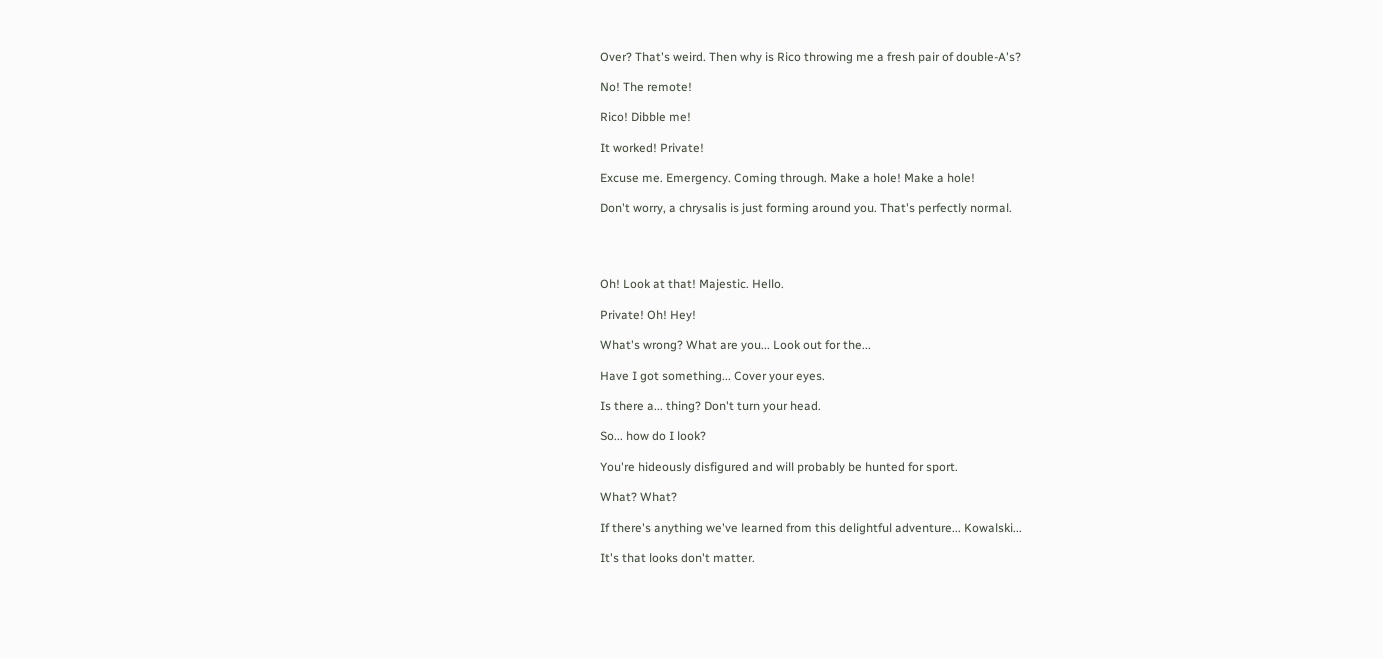Over? That's weird. Then why is Rico throwing me a fresh pair of double-A's?

No! The remote!

Rico! Dibble me!

It worked! Private!

Excuse me. Emergency. Coming through. Make a hole! Make a hole!

Don't worry, a chrysalis is just forming around you. That's perfectly normal.




Oh! Look at that! Majestic. Hello.

Private! Oh! Hey!

What's wrong? What are you... Look out for the...

Have I got something... Cover your eyes.

Is there a... thing? Don't turn your head.

So... how do I look?

You're hideously disfigured and will probably be hunted for sport.

What? What?

If there's anything we've learned from this delightful adventure... Kowalski...

It's that looks don't matter.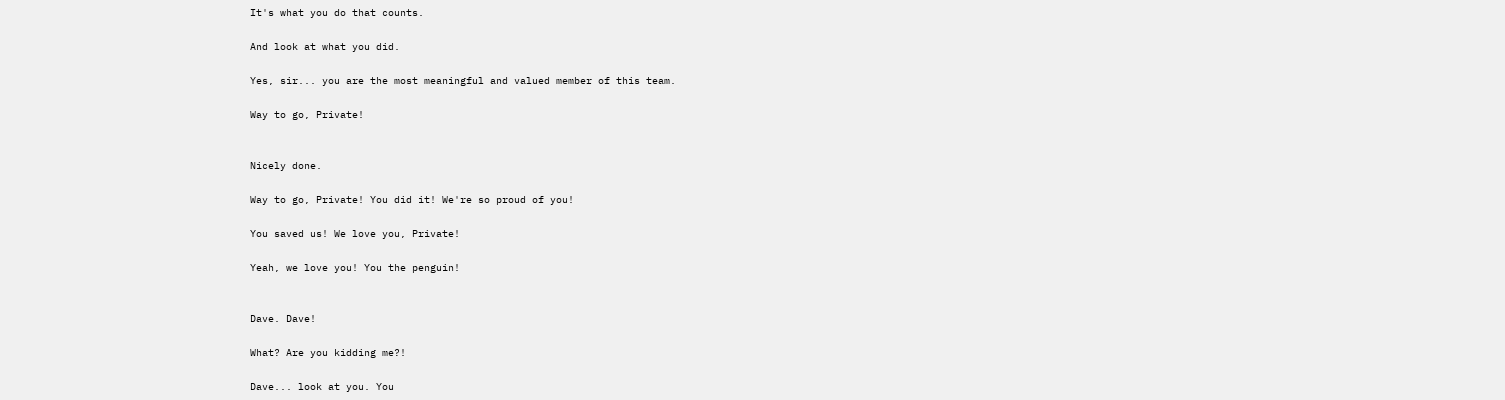It's what you do that counts.

And look at what you did.

Yes, sir... you are the most meaningful and valued member of this team.

Way to go, Private!


Nicely done.

Way to go, Private! You did it! We're so proud of you!

You saved us! We love you, Private!

Yeah, we love you! You the penguin!


Dave. Dave!

What? Are you kidding me?!

Dave... look at you. You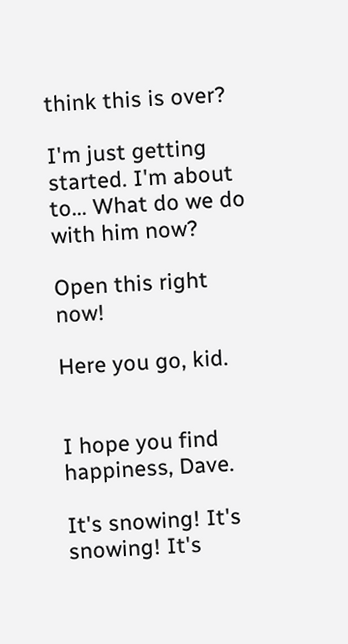think this is over?

I'm just getting started. I'm about to... What do we do with him now?

Open this right now!

Here you go, kid.


I hope you find happiness, Dave.

It's snowing! It's snowing! It's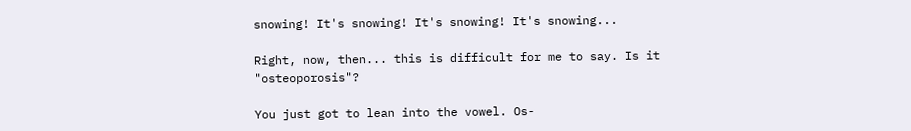snowing! It's snowing! It's snowing! It's snowing...

Right, now, then... this is difficult for me to say. Is it "osteoporosis"?

You just got to lean into the vowel. Os-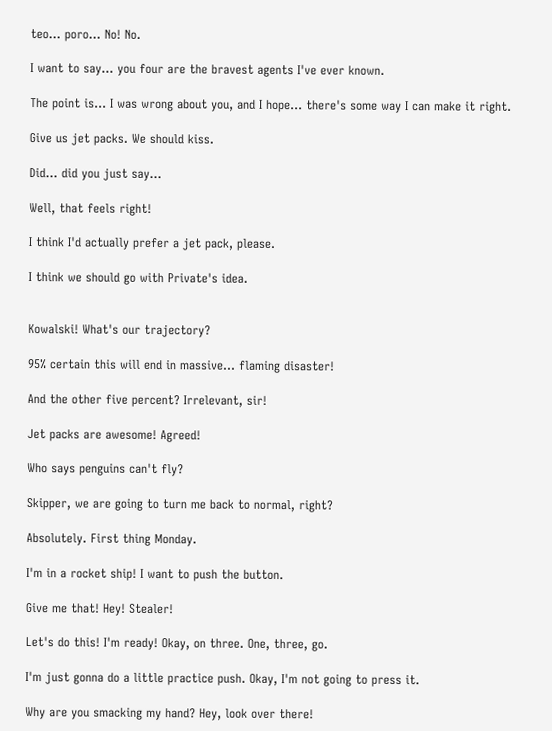teo... poro... No! No.

I want to say... you four are the bravest agents I've ever known.

The point is... I was wrong about you, and I hope... there's some way I can make it right.

Give us jet packs. We should kiss.

Did... did you just say...

Well, that feels right!

I think I'd actually prefer a jet pack, please.

I think we should go with Private's idea.


Kowalski! What's our trajectory?

95% certain this will end in massive... flaming disaster!

And the other five percent? Irrelevant, sir!

Jet packs are awesome! Agreed!

Who says penguins can't fly?

Skipper, we are going to turn me back to normal, right?

Absolutely. First thing Monday.

I'm in a rocket ship! I want to push the button.

Give me that! Hey! Stealer!

Let's do this! I'm ready! Okay, on three. One, three, go.

I'm just gonna do a little practice push. Okay, I'm not going to press it.

Why are you smacking my hand? Hey, look over there!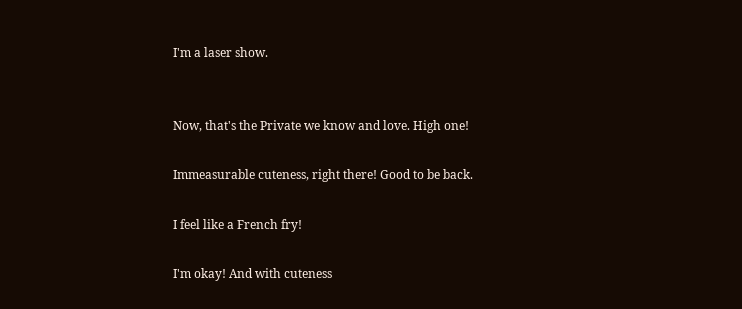I'm a laser show.


Now, that's the Private we know and love. High one!

Immeasurable cuteness, right there! Good to be back.

I feel like a French fry!

I'm okay! And with cuteness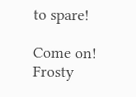to spare!

Come on! Frosty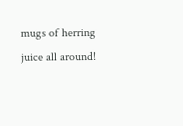mugs of herring juice all around!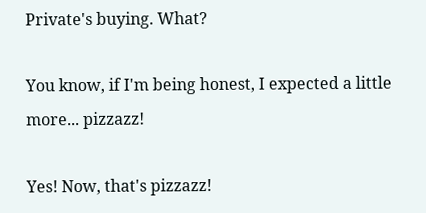Private's buying. What?

You know, if I'm being honest, I expected a little more... pizzazz!

Yes! Now, that's pizzazz!